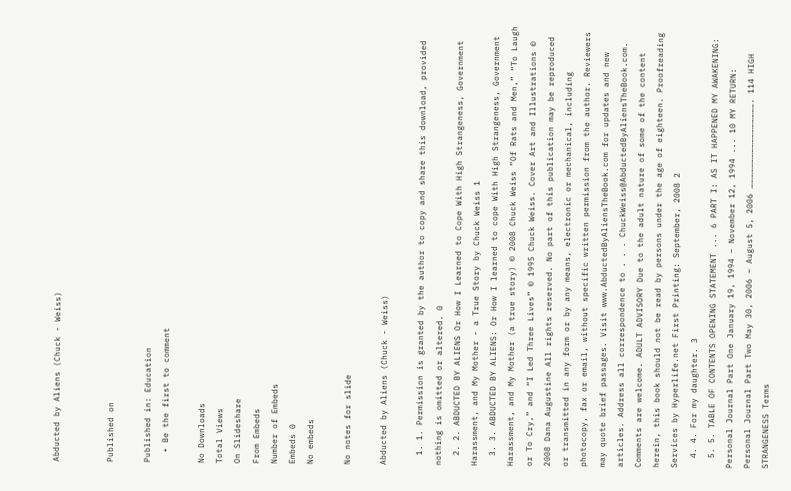Abducted by Aliens (Chuck - Weiss)


Published on

Published in: Education
  • Be the first to comment

No Downloads
Total Views
On Slideshare
From Embeds
Number of Embeds
Embeds 0
No embeds

No notes for slide

Abducted by Aliens (Chuck - Weiss)

  1. 1. Permission is granted by the author to copy and share this download, provided nothing is omitted or altered. 0
  2. 2. ABDUCTED BY ALIENS Or How I Learned to Cope With High Strangeness, Government Harassment, and My Mother - a True Story by Chuck Weiss 1
  3. 3. ABDUCTED BY ALIENS: Or How I learned to cope With High Strangeness, Government Harassment, and My Mother (a true story) © 2008 Chuck Weiss “Of Rats and Men,” “To Laugh or To Cry,” and “I Led Three Lives” © 1995 Chuck Weiss. Cover Art and Illustrations © 2008 Dana Augustine All rights reserved. No part of this publication may be reproduced or transmitted in any form or by any means, electronic or mechanical, including photocopy, fax or email, without specific written permission from the author. Reviewers may quote brief passages. Visit www.AbductedByAliensTheBook.com for updates and new articles. Address all correspondence to . . . ChuckWeiss@AbductedByAliensTheBook.com. Comments are welcome. ADULT ADVISORY Due to the adult nature of some of the content herein, this book should not be read by persons under the age of eighteen. Proofreading Services by Hyperlife.net First Printing: September, 2008 2
  4. 4. For my daughter. 3
  5. 5. TABLE OF CONTENTS OPENING STATEMENT ... 6 PART I: AS IT HAPPENED MY AWAKENING: Personal Journal Part One January 19, 1994 – November 12, 1994 ... 10 MY RETURN: Personal Journal Part Two May 30, 2006 – August 5, 2006 ……………………………………………. 114 HIGH STRANGENESS Terms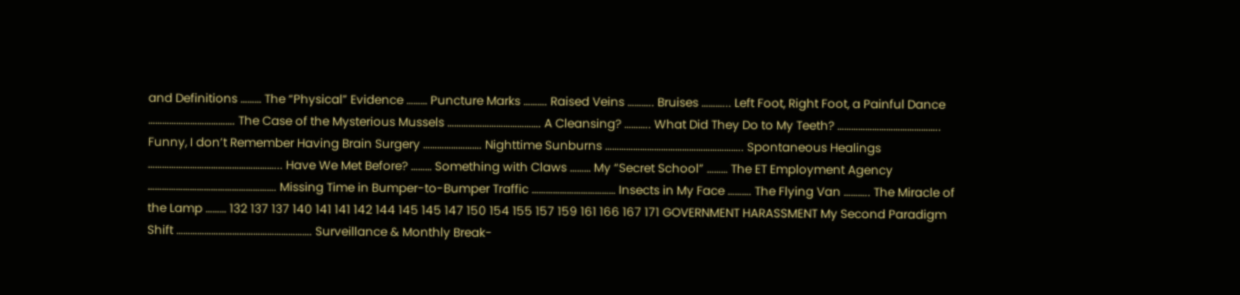and Definitions ……… The “Physical” Evidence ……… Puncture Marks ………. Raised Veins ……….. Bruises ………... Left Foot, Right Foot, a Painful Dance ………………………………. The Case of the Mysterious Mussels …………………………………. A Cleansing? ……….. What Did They Do to My Teeth? …………………………………….. Funny, I don’t Remember Having Brain Surgery ……………………. Nighttime Sunburns ………………………………………………….. Spontaneous Healings ………………………………………………... Have We Met Before? ……… Something with Claws ……… My “Secret School” ……… The ET Employment Agency ………………………………………………. Missing Time in Bumper-to-Bumper Traffic ……………………………… Insects in My Face ………. The Flying Van ……….. The Miracle of the Lamp ……… 132 137 137 140 141 141 142 144 145 145 147 150 154 155 157 159 161 166 167 171 GOVERNMENT HARASSMENT My Second Paradigm Shift …………………………………………………. Surveillance & Monthly Break-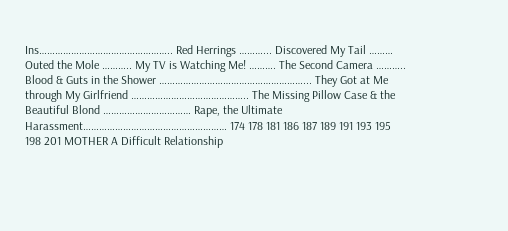Ins………………………………………….. Red Herrings ………... Discovered My Tail ……… Outed the Mole ……….. My TV is Watching Me! ………. The Second Camera ……….. Blood & Guts in the Shower ………………………………………………... They Got at Me through My Girlfriend …………………………………….. The Missing Pillow Case & the Beautiful Blond …………………………… Rape, the Ultimate Harassment……………………………………………… 174 178 181 186 187 189 191 193 195 198 201 MOTHER A Difficult Relationship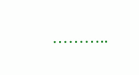………..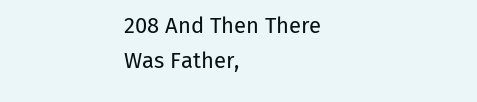208 And Then There Was Father,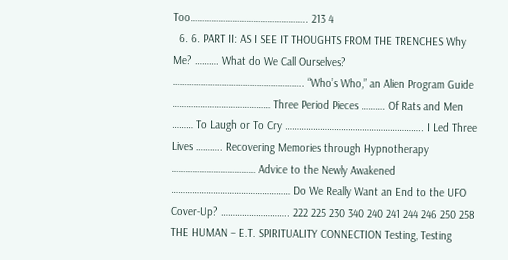Too………………………………………….. 213 4
  6. 6. PART II: AS I SEE IT THOUGHTS FROM THE TRENCHES Why Me? ………. What do We Call Ourselves? ……………………………………………….. “Who’s Who,” an Alien Program Guide …………………………………… Three Period Pieces ………. Of Rats and Men ……… To Laugh or To Cry ………………………………………………….. I Led Three Lives ……….. Recovering Memories through Hypnotherapy ……………………………… Advice to the Newly Awakened …………………………………………… Do We Really Want an End to the UFO Cover-Up? ……………………….. 222 225 230 340 240 241 244 246 250 258 THE HUMAN – E.T. SPIRITUALITY CONNECTION Testing, Testing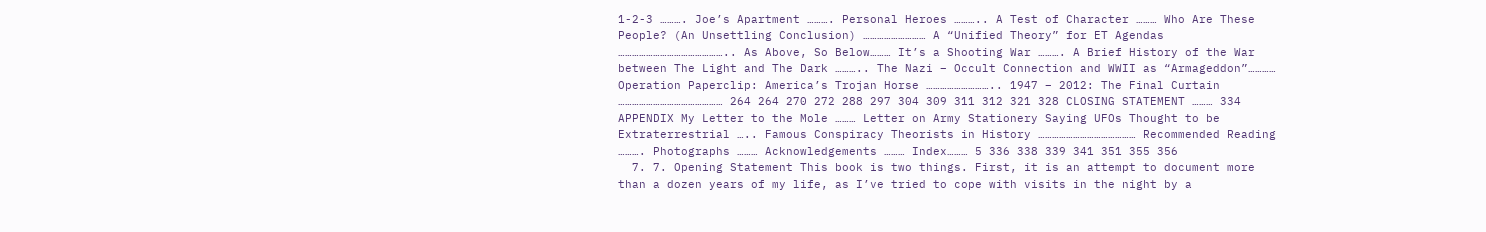1-2-3 ………. Joe’s Apartment ………. Personal Heroes ……….. A Test of Character ……… Who Are These People? (An Unsettling Conclusion) ……………………… A “Unified Theory” for ET Agendas ……………………………………….. As Above, So Below……… It’s a Shooting War ………. A Brief History of the War between The Light and The Dark ……….. The Nazi – Occult Connection and WWII as “Armageddon”………… Operation Paperclip: America’s Trojan Horse ……………………….. 1947 – 2012: The Final Curtain ……………………………………… 264 264 270 272 288 297 304 309 311 312 321 328 CLOSING STATEMENT ……… 334 APPENDIX My Letter to the Mole ……… Letter on Army Stationery Saying UFOs Thought to be Extraterrestrial ….. Famous Conspiracy Theorists in History …………………………………… Recommended Reading ………. Photographs ……… Acknowledgements ……… Index……… 5 336 338 339 341 351 355 356
  7. 7. Opening Statement This book is two things. First, it is an attempt to document more than a dozen years of my life, as I’ve tried to cope with visits in the night by a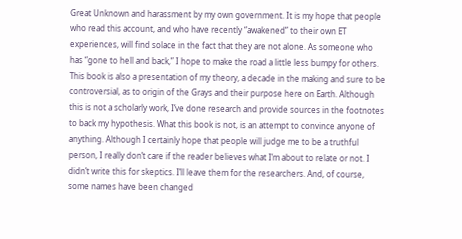Great Unknown and harassment by my own government. It is my hope that people who read this account, and who have recently “awakened” to their own ET experiences, will find solace in the fact that they are not alone. As someone who has “gone to hell and back,” I hope to make the road a little less bumpy for others. This book is also a presentation of my theory, a decade in the making and sure to be controversial, as to origin of the Grays and their purpose here on Earth. Although this is not a scholarly work, I’ve done research and provide sources in the footnotes to back my hypothesis. What this book is not, is an attempt to convince anyone of anything. Although I certainly hope that people will judge me to be a truthful person, I really don’t care if the reader believes what I’m about to relate or not. I didn’t write this for skeptics. I’ll leave them for the researchers. And, of course, some names have been changed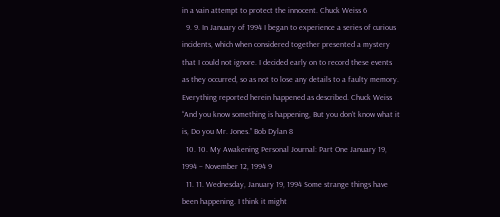in a vain attempt to protect the innocent. Chuck Weiss 6
  9. 9. In January of 1994 I began to experience a series of curious incidents, which when considered together presented a mystery that I could not ignore. I decided early on to record these events as they occurred, so as not to lose any details to a faulty memory. Everything reported herein happened as described. Chuck Weiss “And you know something is happening, But you don’t know what it is, Do you Mr. Jones.” Bob Dylan 8
  10. 10. My Awakening Personal Journal: Part One January 19, 1994 – November 12, 1994 9
  11. 11. Wednesday, January 19, 1994 Some strange things have been happening. I think it might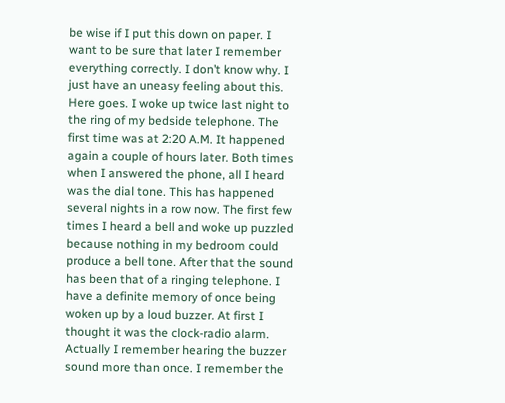be wise if I put this down on paper. I want to be sure that later I remember everything correctly. I don’t know why. I just have an uneasy feeling about this. Here goes. I woke up twice last night to the ring of my bedside telephone. The first time was at 2:20 A.M. It happened again a couple of hours later. Both times when I answered the phone, all I heard was the dial tone. This has happened several nights in a row now. The first few times I heard a bell and woke up puzzled because nothing in my bedroom could produce a bell tone. After that the sound has been that of a ringing telephone. I have a definite memory of once being woken up by a loud buzzer. At first I thought it was the clock-radio alarm. Actually I remember hearing the buzzer sound more than once. I remember the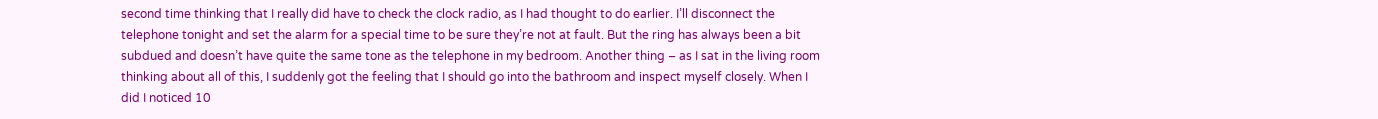second time thinking that I really did have to check the clock radio, as I had thought to do earlier. I’ll disconnect the telephone tonight and set the alarm for a special time to be sure they’re not at fault. But the ring has always been a bit subdued and doesn’t have quite the same tone as the telephone in my bedroom. Another thing – as I sat in the living room thinking about all of this, I suddenly got the feeling that I should go into the bathroom and inspect myself closely. When I did I noticed 10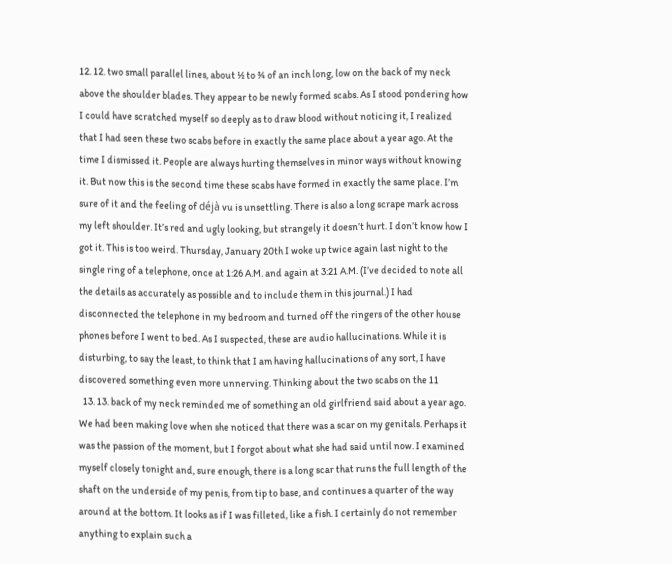12. 12. two small parallel lines, about ½ to ¾ of an inch long, low on the back of my neck above the shoulder blades. They appear to be newly formed scabs. As I stood pondering how I could have scratched myself so deeply as to draw blood without noticing it, I realized that I had seen these two scabs before in exactly the same place about a year ago. At the time I dismissed it. People are always hurting themselves in minor ways without knowing it. But now this is the second time these scabs have formed in exactly the same place. I’m sure of it and the feeling of déjà vu is unsettling. There is also a long scrape mark across my left shoulder. It’s red and ugly looking, but strangely it doesn’t hurt. I don’t know how I got it. This is too weird. Thursday, January 20th I woke up twice again last night to the single ring of a telephone, once at 1:26 A.M. and again at 3:21 A.M. (I’ve decided to note all the details as accurately as possible and to include them in this journal.) I had disconnected the telephone in my bedroom and turned off the ringers of the other house phones before I went to bed. As I suspected, these are audio hallucinations. While it is disturbing, to say the least, to think that I am having hallucinations of any sort, I have discovered something even more unnerving. Thinking about the two scabs on the 11
  13. 13. back of my neck reminded me of something an old girlfriend said about a year ago. We had been making love when she noticed that there was a scar on my genitals. Perhaps it was the passion of the moment, but I forgot about what she had said until now. I examined myself closely tonight and, sure enough, there is a long scar that runs the full length of the shaft on the underside of my penis, from tip to base, and continues a quarter of the way around at the bottom. It looks as if I was filleted, like a fish. I certainly do not remember anything to explain such a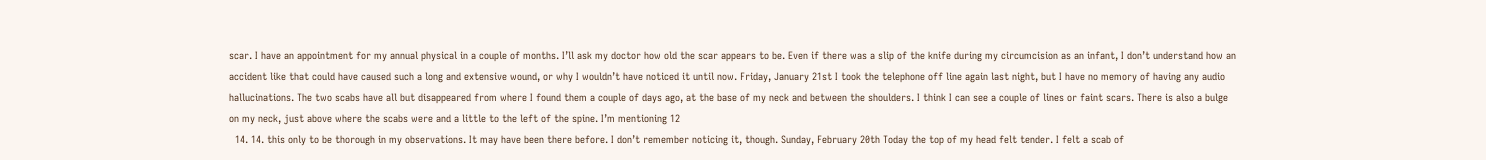scar. I have an appointment for my annual physical in a couple of months. I’ll ask my doctor how old the scar appears to be. Even if there was a slip of the knife during my circumcision as an infant, I don’t understand how an accident like that could have caused such a long and extensive wound, or why I wouldn’t have noticed it until now. Friday, January 21st I took the telephone off line again last night, but I have no memory of having any audio hallucinations. The two scabs have all but disappeared from where I found them a couple of days ago, at the base of my neck and between the shoulders. I think I can see a couple of lines or faint scars. There is also a bulge on my neck, just above where the scabs were and a little to the left of the spine. I’m mentioning 12
  14. 14. this only to be thorough in my observations. It may have been there before. I don’t remember noticing it, though. Sunday, February 20th Today the top of my head felt tender. I felt a scab of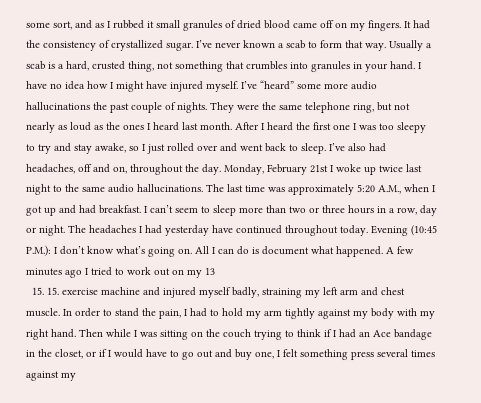some sort, and as I rubbed it small granules of dried blood came off on my fingers. It had the consistency of crystallized sugar. I’ve never known a scab to form that way. Usually a scab is a hard, crusted thing, not something that crumbles into granules in your hand. I have no idea how I might have injured myself. I’ve “heard” some more audio hallucinations the past couple of nights. They were the same telephone ring, but not nearly as loud as the ones I heard last month. After I heard the first one I was too sleepy to try and stay awake, so I just rolled over and went back to sleep. I’ve also had headaches, off and on, throughout the day. Monday, February 21st I woke up twice last night to the same audio hallucinations. The last time was approximately 5:20 A.M., when I got up and had breakfast. I can’t seem to sleep more than two or three hours in a row, day or night. The headaches I had yesterday have continued throughout today. Evening (10:45 P.M.): I don’t know what’s going on. All I can do is document what happened. A few minutes ago I tried to work out on my 13
  15. 15. exercise machine and injured myself badly, straining my left arm and chest muscle. In order to stand the pain, I had to hold my arm tightly against my body with my right hand. Then while I was sitting on the couch trying to think if I had an Ace bandage in the closet, or if I would have to go out and buy one, I felt something press several times against my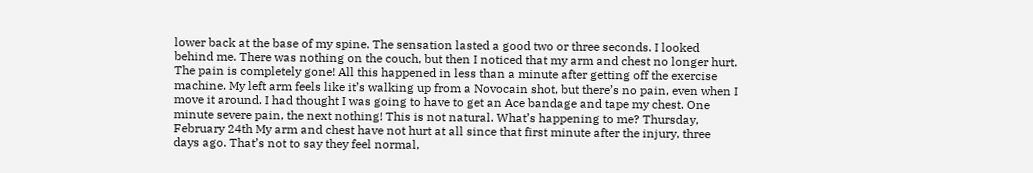lower back at the base of my spine. The sensation lasted a good two or three seconds. I looked behind me. There was nothing on the couch, but then I noticed that my arm and chest no longer hurt. The pain is completely gone! All this happened in less than a minute after getting off the exercise machine. My left arm feels like it’s walking up from a Novocain shot, but there’s no pain, even when I move it around. I had thought I was going to have to get an Ace bandage and tape my chest. One minute severe pain, the next nothing! This is not natural. What’s happening to me? Thursday, February 24th My arm and chest have not hurt at all since that first minute after the injury, three days ago. That’s not to say they feel normal,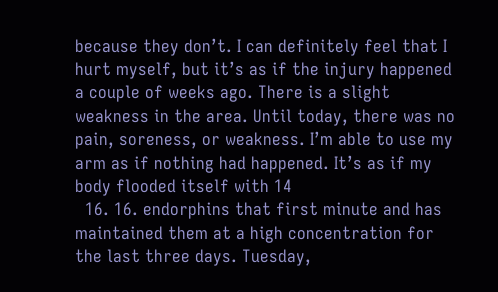because they don’t. I can definitely feel that I hurt myself, but it’s as if the injury happened a couple of weeks ago. There is a slight weakness in the area. Until today, there was no pain, soreness, or weakness. I’m able to use my arm as if nothing had happened. It’s as if my body flooded itself with 14
  16. 16. endorphins that first minute and has maintained them at a high concentration for the last three days. Tuesday,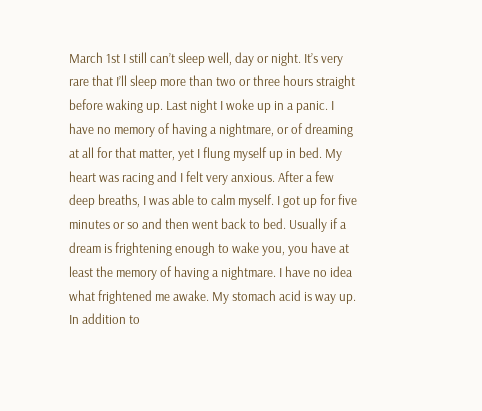March 1st I still can’t sleep well, day or night. It’s very rare that I’ll sleep more than two or three hours straight before waking up. Last night I woke up in a panic. I have no memory of having a nightmare, or of dreaming at all for that matter, yet I flung myself up in bed. My heart was racing and I felt very anxious. After a few deep breaths, I was able to calm myself. I got up for five minutes or so and then went back to bed. Usually if a dream is frightening enough to wake you, you have at least the memory of having a nightmare. I have no idea what frightened me awake. My stomach acid is way up. In addition to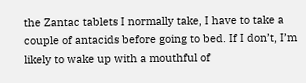the Zantac tablets I normally take, I have to take a couple of antacids before going to bed. If I don’t, I’m likely to wake up with a mouthful of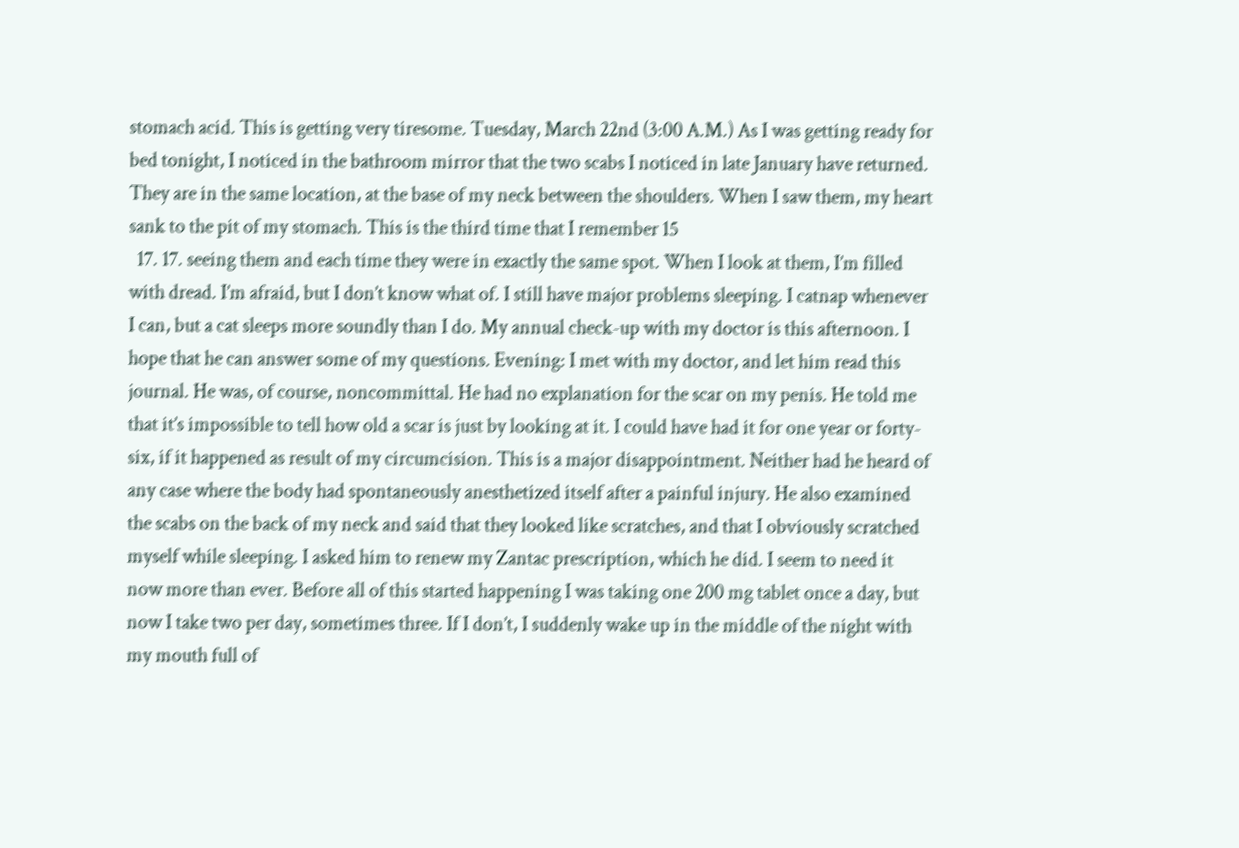stomach acid. This is getting very tiresome. Tuesday, March 22nd (3:00 A.M.) As I was getting ready for bed tonight, I noticed in the bathroom mirror that the two scabs I noticed in late January have returned. They are in the same location, at the base of my neck between the shoulders. When I saw them, my heart sank to the pit of my stomach. This is the third time that I remember 15
  17. 17. seeing them and each time they were in exactly the same spot. When I look at them, I’m filled with dread. I’m afraid, but I don’t know what of. I still have major problems sleeping. I catnap whenever I can, but a cat sleeps more soundly than I do. My annual check-up with my doctor is this afternoon. I hope that he can answer some of my questions. Evening: I met with my doctor, and let him read this journal. He was, of course, noncommittal. He had no explanation for the scar on my penis. He told me that it’s impossible to tell how old a scar is just by looking at it. I could have had it for one year or forty-six, if it happened as result of my circumcision. This is a major disappointment. Neither had he heard of any case where the body had spontaneously anesthetized itself after a painful injury. He also examined the scabs on the back of my neck and said that they looked like scratches, and that I obviously scratched myself while sleeping. I asked him to renew my Zantac prescription, which he did. I seem to need it now more than ever. Before all of this started happening I was taking one 200 mg tablet once a day, but now I take two per day, sometimes three. If I don’t, I suddenly wake up in the middle of the night with my mouth full of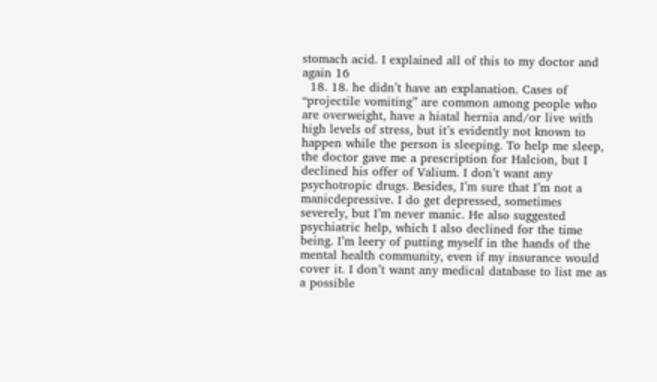stomach acid. I explained all of this to my doctor and again 16
  18. 18. he didn’t have an explanation. Cases of “projectile vomiting” are common among people who are overweight, have a hiatal hernia and/or live with high levels of stress, but it’s evidently not known to happen while the person is sleeping. To help me sleep, the doctor gave me a prescription for Halcion, but I declined his offer of Valium. I don’t want any psychotropic drugs. Besides, I’m sure that I’m not a manicdepressive. I do get depressed, sometimes severely, but I’m never manic. He also suggested psychiatric help, which I also declined for the time being. I’m leery of putting myself in the hands of the mental health community, even if my insurance would cover it. I don’t want any medical database to list me as a possible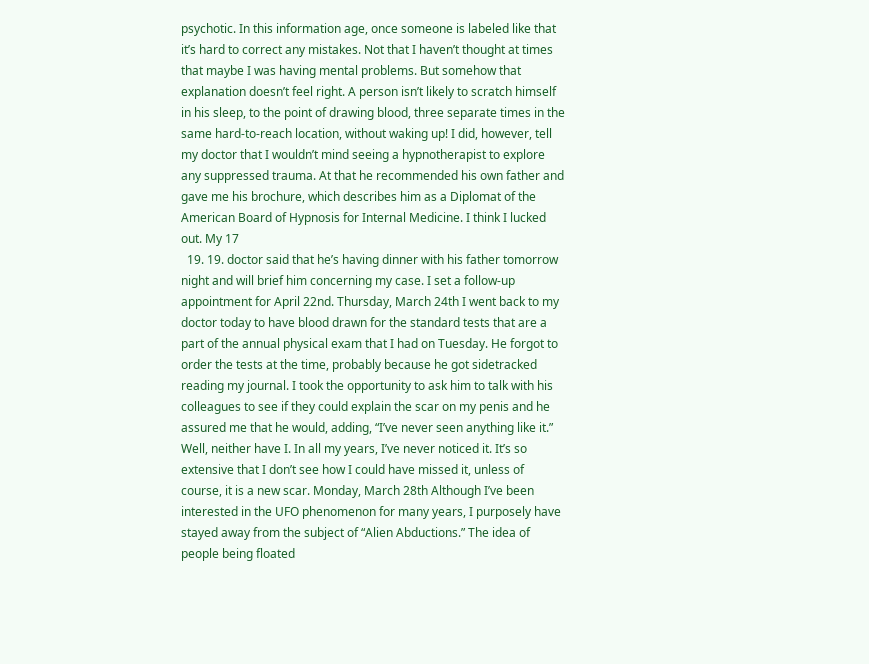psychotic. In this information age, once someone is labeled like that it’s hard to correct any mistakes. Not that I haven’t thought at times that maybe I was having mental problems. But somehow that explanation doesn’t feel right. A person isn’t likely to scratch himself in his sleep, to the point of drawing blood, three separate times in the same hard-to-reach location, without waking up! I did, however, tell my doctor that I wouldn’t mind seeing a hypnotherapist to explore any suppressed trauma. At that he recommended his own father and gave me his brochure, which describes him as a Diplomat of the American Board of Hypnosis for Internal Medicine. I think I lucked out. My 17
  19. 19. doctor said that he’s having dinner with his father tomorrow night and will brief him concerning my case. I set a follow-up appointment for April 22nd. Thursday, March 24th I went back to my doctor today to have blood drawn for the standard tests that are a part of the annual physical exam that I had on Tuesday. He forgot to order the tests at the time, probably because he got sidetracked reading my journal. I took the opportunity to ask him to talk with his colleagues to see if they could explain the scar on my penis and he assured me that he would, adding, “I’ve never seen anything like it.” Well, neither have I. In all my years, I’ve never noticed it. It’s so extensive that I don’t see how I could have missed it, unless of course, it is a new scar. Monday, March 28th Although I’ve been interested in the UFO phenomenon for many years, I purposely have stayed away from the subject of “Alien Abductions.” The idea of people being floated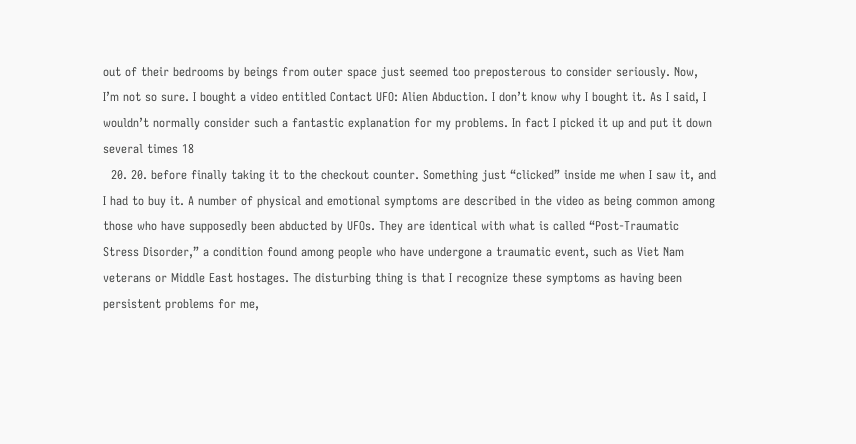out of their bedrooms by beings from outer space just seemed too preposterous to consider seriously. Now, I’m not so sure. I bought a video entitled Contact UFO: Alien Abduction. I don’t know why I bought it. As I said, I wouldn’t normally consider such a fantastic explanation for my problems. In fact I picked it up and put it down several times 18
  20. 20. before finally taking it to the checkout counter. Something just “clicked” inside me when I saw it, and I had to buy it. A number of physical and emotional symptoms are described in the video as being common among those who have supposedly been abducted by UFOs. They are identical with what is called “Post-Traumatic Stress Disorder,” a condition found among people who have undergone a traumatic event, such as Viet Nam veterans or Middle East hostages. The disturbing thing is that I recognize these symptoms as having been persistent problems for me,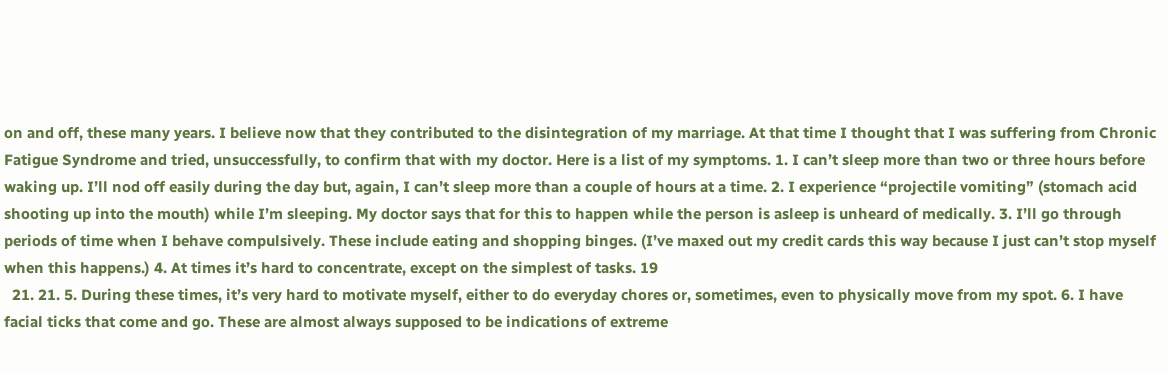on and off, these many years. I believe now that they contributed to the disintegration of my marriage. At that time I thought that I was suffering from Chronic Fatigue Syndrome and tried, unsuccessfully, to confirm that with my doctor. Here is a list of my symptoms. 1. I can’t sleep more than two or three hours before waking up. I’ll nod off easily during the day but, again, I can’t sleep more than a couple of hours at a time. 2. I experience “projectile vomiting” (stomach acid shooting up into the mouth) while I’m sleeping. My doctor says that for this to happen while the person is asleep is unheard of medically. 3. I’ll go through periods of time when I behave compulsively. These include eating and shopping binges. (I’ve maxed out my credit cards this way because I just can’t stop myself when this happens.) 4. At times it’s hard to concentrate, except on the simplest of tasks. 19
  21. 21. 5. During these times, it’s very hard to motivate myself, either to do everyday chores or, sometimes, even to physically move from my spot. 6. I have facial ticks that come and go. These are almost always supposed to be indications of extreme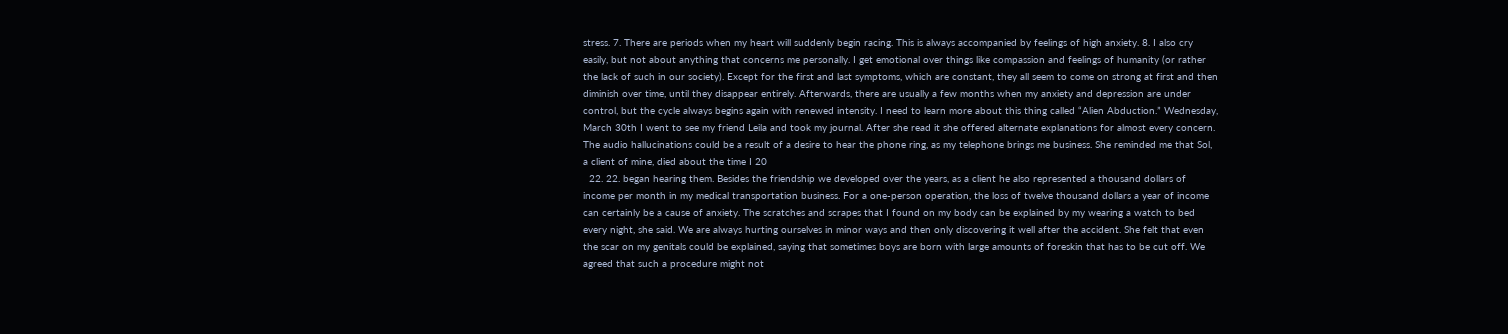stress. 7. There are periods when my heart will suddenly begin racing. This is always accompanied by feelings of high anxiety. 8. I also cry easily, but not about anything that concerns me personally. I get emotional over things like compassion and feelings of humanity (or rather the lack of such in our society). Except for the first and last symptoms, which are constant, they all seem to come on strong at first and then diminish over time, until they disappear entirely. Afterwards, there are usually a few months when my anxiety and depression are under control, but the cycle always begins again with renewed intensity. I need to learn more about this thing called “Alien Abduction.” Wednesday, March 30th I went to see my friend Leila and took my journal. After she read it she offered alternate explanations for almost every concern. The audio hallucinations could be a result of a desire to hear the phone ring, as my telephone brings me business. She reminded me that Sol, a client of mine, died about the time I 20
  22. 22. began hearing them. Besides the friendship we developed over the years, as a client he also represented a thousand dollars of income per month in my medical transportation business. For a one-person operation, the loss of twelve thousand dollars a year of income can certainly be a cause of anxiety. The scratches and scrapes that I found on my body can be explained by my wearing a watch to bed every night, she said. We are always hurting ourselves in minor ways and then only discovering it well after the accident. She felt that even the scar on my genitals could be explained, saying that sometimes boys are born with large amounts of foreskin that has to be cut off. We agreed that such a procedure might not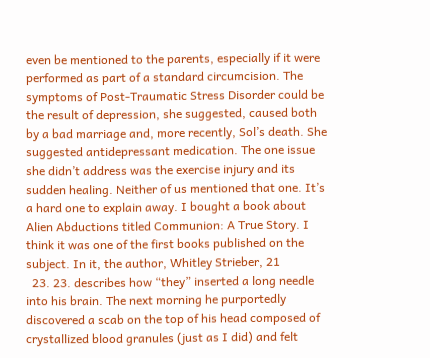even be mentioned to the parents, especially if it were performed as part of a standard circumcision. The symptoms of Post-Traumatic Stress Disorder could be the result of depression, she suggested, caused both by a bad marriage and, more recently, Sol’s death. She suggested antidepressant medication. The one issue she didn’t address was the exercise injury and its sudden healing. Neither of us mentioned that one. It’s a hard one to explain away. I bought a book about Alien Abductions titled Communion: A True Story. I think it was one of the first books published on the subject. In it, the author, Whitley Strieber, 21
  23. 23. describes how “they” inserted a long needle into his brain. The next morning he purportedly discovered a scab on the top of his head composed of crystallized blood granules (just as I did) and felt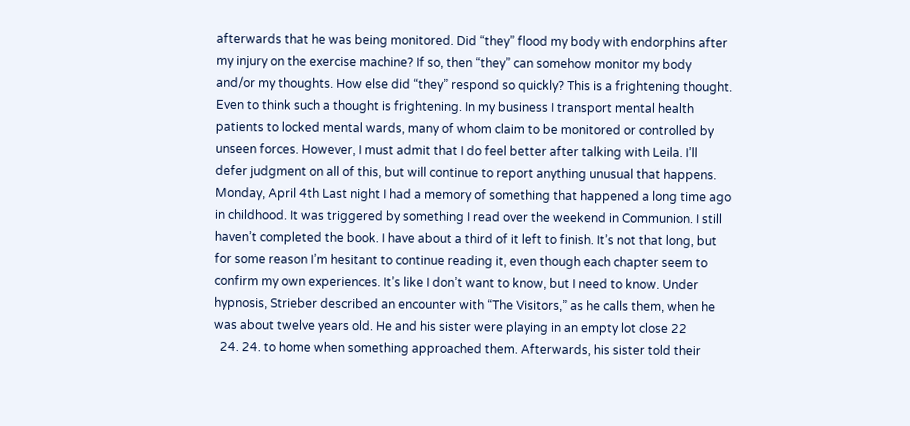afterwards that he was being monitored. Did “they” flood my body with endorphins after my injury on the exercise machine? If so, then “they” can somehow monitor my body and/or my thoughts. How else did “they” respond so quickly? This is a frightening thought. Even to think such a thought is frightening. In my business I transport mental health patients to locked mental wards, many of whom claim to be monitored or controlled by unseen forces. However, I must admit that I do feel better after talking with Leila. I’ll defer judgment on all of this, but will continue to report anything unusual that happens. Monday, April 4th Last night I had a memory of something that happened a long time ago in childhood. It was triggered by something I read over the weekend in Communion. I still haven’t completed the book. I have about a third of it left to finish. It’s not that long, but for some reason I’m hesitant to continue reading it, even though each chapter seem to confirm my own experiences. It’s like I don’t want to know, but I need to know. Under hypnosis, Strieber described an encounter with “The Visitors,” as he calls them, when he was about twelve years old. He and his sister were playing in an empty lot close 22
  24. 24. to home when something approached them. Afterwards, his sister told their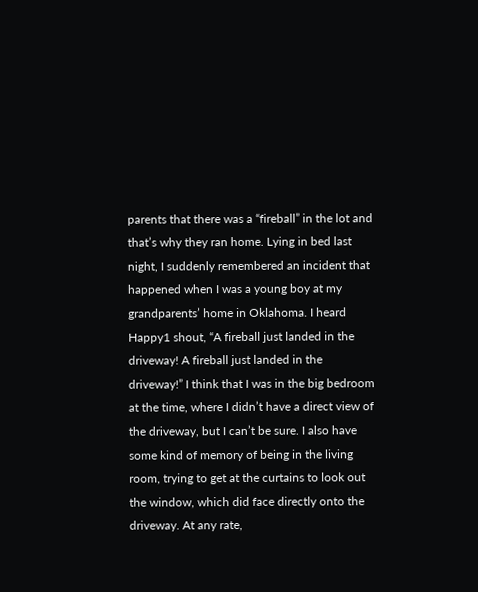parents that there was a “fireball” in the lot and that’s why they ran home. Lying in bed last night, I suddenly remembered an incident that happened when I was a young boy at my grandparents’ home in Oklahoma. I heard Happy1 shout, “A fireball just landed in the driveway! A fireball just landed in the driveway!” I think that I was in the big bedroom at the time, where I didn’t have a direct view of the driveway, but I can’t be sure. I also have some kind of memory of being in the living room, trying to get at the curtains to look out the window, which did face directly onto the driveway. At any rate,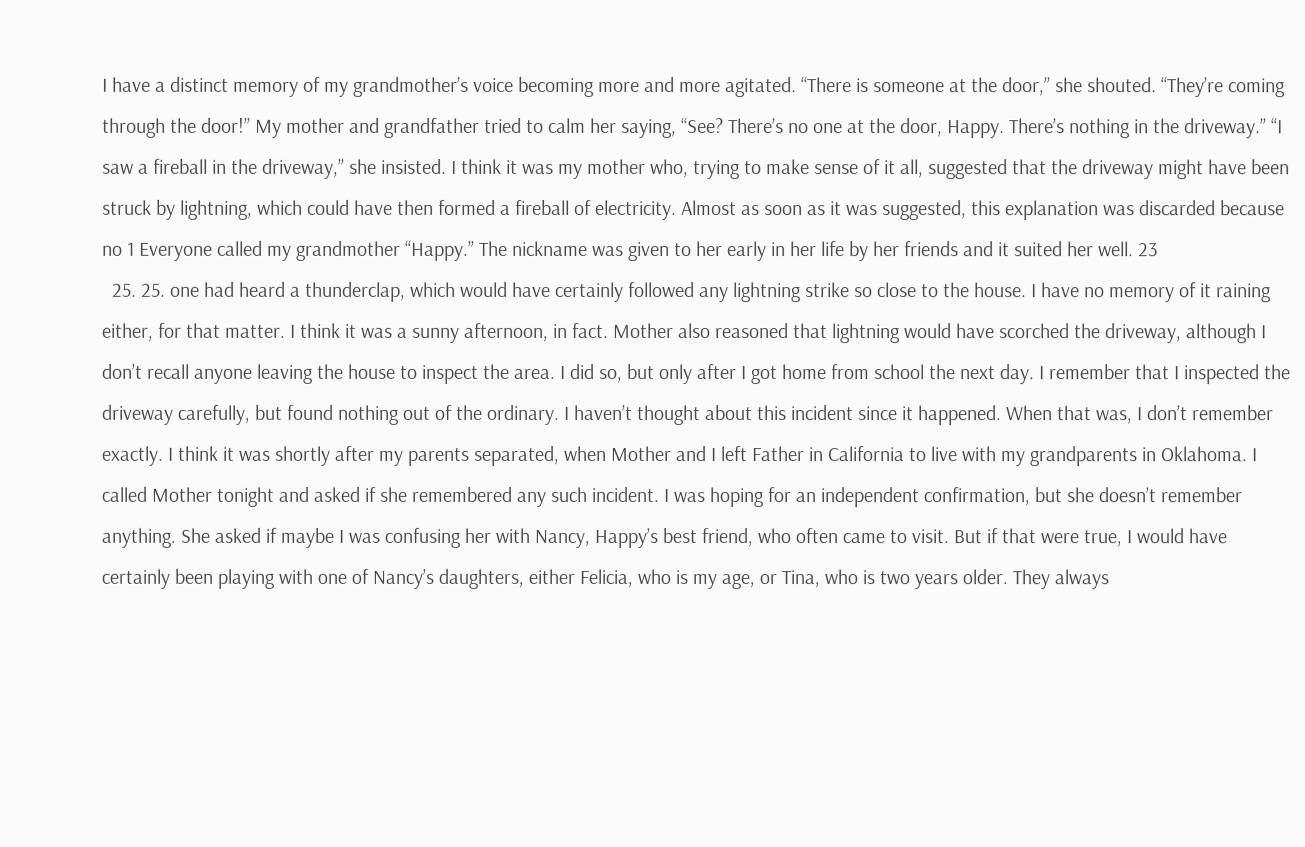I have a distinct memory of my grandmother’s voice becoming more and more agitated. “There is someone at the door,” she shouted. “They’re coming through the door!” My mother and grandfather tried to calm her saying, “See? There’s no one at the door, Happy. There’s nothing in the driveway.” “I saw a fireball in the driveway,” she insisted. I think it was my mother who, trying to make sense of it all, suggested that the driveway might have been struck by lightning, which could have then formed a fireball of electricity. Almost as soon as it was suggested, this explanation was discarded because no 1 Everyone called my grandmother “Happy.” The nickname was given to her early in her life by her friends and it suited her well. 23
  25. 25. one had heard a thunderclap, which would have certainly followed any lightning strike so close to the house. I have no memory of it raining either, for that matter. I think it was a sunny afternoon, in fact. Mother also reasoned that lightning would have scorched the driveway, although I don’t recall anyone leaving the house to inspect the area. I did so, but only after I got home from school the next day. I remember that I inspected the driveway carefully, but found nothing out of the ordinary. I haven’t thought about this incident since it happened. When that was, I don’t remember exactly. I think it was shortly after my parents separated, when Mother and I left Father in California to live with my grandparents in Oklahoma. I called Mother tonight and asked if she remembered any such incident. I was hoping for an independent confirmation, but she doesn’t remember anything. She asked if maybe I was confusing her with Nancy, Happy’s best friend, who often came to visit. But if that were true, I would have certainly been playing with one of Nancy’s daughters, either Felicia, who is my age, or Tina, who is two years older. They always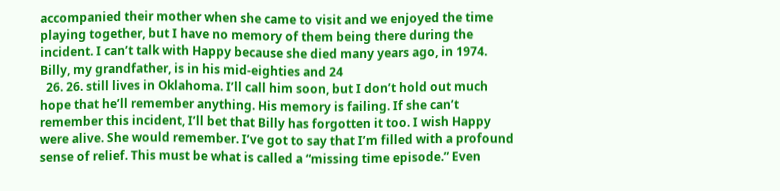accompanied their mother when she came to visit and we enjoyed the time playing together, but I have no memory of them being there during the incident. I can’t talk with Happy because she died many years ago, in 1974. Billy, my grandfather, is in his mid-eighties and 24
  26. 26. still lives in Oklahoma. I’ll call him soon, but I don’t hold out much hope that he’ll remember anything. His memory is failing. If she can’t remember this incident, I’ll bet that Billy has forgotten it too. I wish Happy were alive. She would remember. I’ve got to say that I’m filled with a profound sense of relief. This must be what is called a “missing time episode.” Even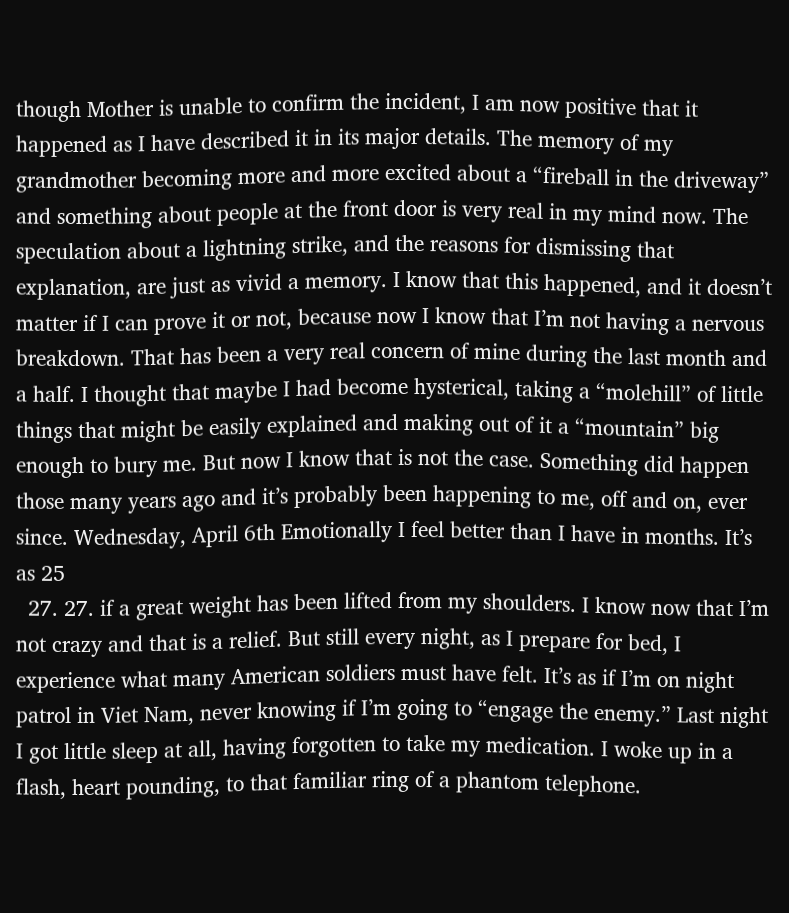though Mother is unable to confirm the incident, I am now positive that it happened as I have described it in its major details. The memory of my grandmother becoming more and more excited about a “fireball in the driveway” and something about people at the front door is very real in my mind now. The speculation about a lightning strike, and the reasons for dismissing that explanation, are just as vivid a memory. I know that this happened, and it doesn’t matter if I can prove it or not, because now I know that I’m not having a nervous breakdown. That has been a very real concern of mine during the last month and a half. I thought that maybe I had become hysterical, taking a “molehill” of little things that might be easily explained and making out of it a “mountain” big enough to bury me. But now I know that is not the case. Something did happen those many years ago and it’s probably been happening to me, off and on, ever since. Wednesday, April 6th Emotionally I feel better than I have in months. It’s as 25
  27. 27. if a great weight has been lifted from my shoulders. I know now that I’m not crazy and that is a relief. But still every night, as I prepare for bed, I experience what many American soldiers must have felt. It’s as if I’m on night patrol in Viet Nam, never knowing if I’m going to “engage the enemy.” Last night I got little sleep at all, having forgotten to take my medication. I woke up in a flash, heart pounding, to that familiar ring of a phantom telephone.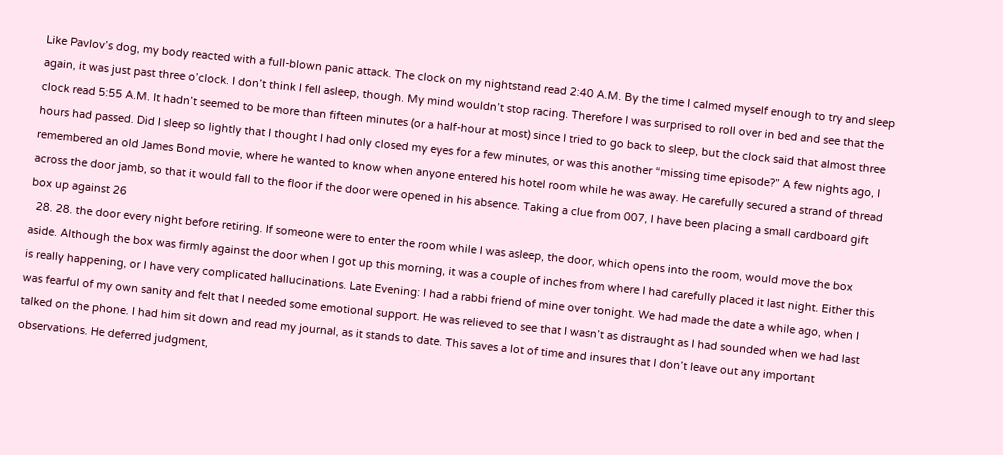Like Pavlov’s dog, my body reacted with a full-blown panic attack. The clock on my nightstand read 2:40 A.M. By the time I calmed myself enough to try and sleep again, it was just past three o’clock. I don’t think I fell asleep, though. My mind wouldn’t stop racing. Therefore I was surprised to roll over in bed and see that the clock read 5:55 A.M. It hadn’t seemed to be more than fifteen minutes (or a half-hour at most) since I tried to go back to sleep, but the clock said that almost three hours had passed. Did I sleep so lightly that I thought I had only closed my eyes for a few minutes, or was this another “missing time episode?” A few nights ago, I remembered an old James Bond movie, where he wanted to know when anyone entered his hotel room while he was away. He carefully secured a strand of thread across the door jamb, so that it would fall to the floor if the door were opened in his absence. Taking a clue from 007, I have been placing a small cardboard gift box up against 26
  28. 28. the door every night before retiring. If someone were to enter the room while I was asleep, the door, which opens into the room, would move the box aside. Although the box was firmly against the door when I got up this morning, it was a couple of inches from where I had carefully placed it last night. Either this is really happening, or I have very complicated hallucinations. Late Evening: I had a rabbi friend of mine over tonight. We had made the date a while ago, when I was fearful of my own sanity and felt that I needed some emotional support. He was relieved to see that I wasn’t as distraught as I had sounded when we had last talked on the phone. I had him sit down and read my journal, as it stands to date. This saves a lot of time and insures that I don’t leave out any important observations. He deferred judgment,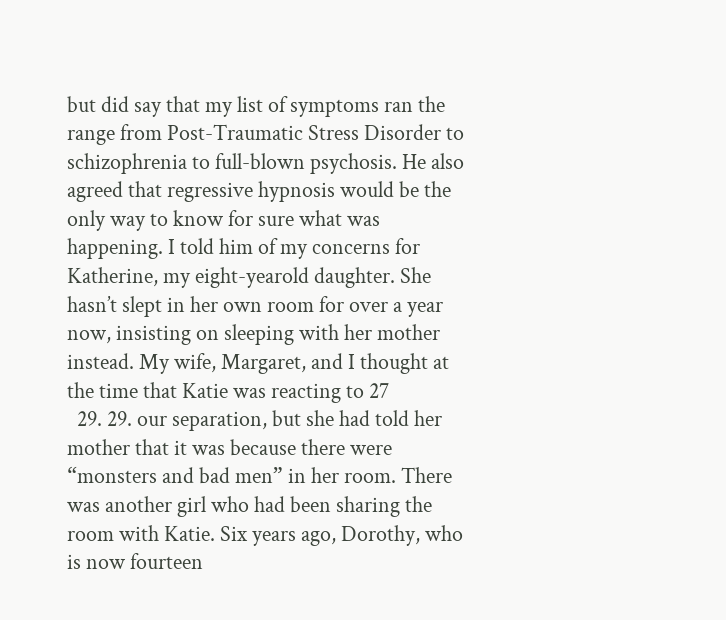but did say that my list of symptoms ran the range from Post-Traumatic Stress Disorder to schizophrenia to full-blown psychosis. He also agreed that regressive hypnosis would be the only way to know for sure what was happening. I told him of my concerns for Katherine, my eight-yearold daughter. She hasn’t slept in her own room for over a year now, insisting on sleeping with her mother instead. My wife, Margaret, and I thought at the time that Katie was reacting to 27
  29. 29. our separation, but she had told her mother that it was because there were “monsters and bad men” in her room. There was another girl who had been sharing the room with Katie. Six years ago, Dorothy, who is now fourteen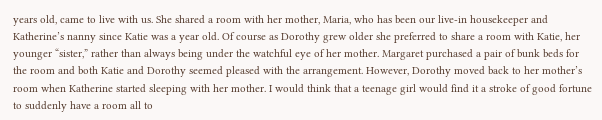years old, came to live with us. She shared a room with her mother, Maria, who has been our live-in housekeeper and Katherine’s nanny since Katie was a year old. Of course as Dorothy grew older she preferred to share a room with Katie, her younger “sister,” rather than always being under the watchful eye of her mother. Margaret purchased a pair of bunk beds for the room and both Katie and Dorothy seemed pleased with the arrangement. However, Dorothy moved back to her mother’s room when Katherine started sleeping with her mother. I would think that a teenage girl would find it a stroke of good fortune to suddenly have a room all to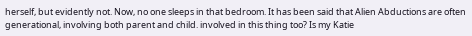herself, but evidently not. Now, no one sleeps in that bedroom. It has been said that Alien Abductions are often generational, involving both parent and child. involved in this thing too? Is my Katie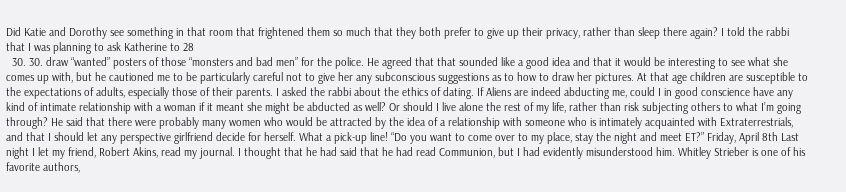Did Katie and Dorothy see something in that room that frightened them so much that they both prefer to give up their privacy, rather than sleep there again? I told the rabbi that I was planning to ask Katherine to 28
  30. 30. draw “wanted” posters of those “monsters and bad men” for the police. He agreed that that sounded like a good idea and that it would be interesting to see what she comes up with, but he cautioned me to be particularly careful not to give her any subconscious suggestions as to how to draw her pictures. At that age children are susceptible to the expectations of adults, especially those of their parents. I asked the rabbi about the ethics of dating. If Aliens are indeed abducting me, could I in good conscience have any kind of intimate relationship with a woman if it meant she might be abducted as well? Or should I live alone the rest of my life, rather than risk subjecting others to what I’m going through? He said that there were probably many women who would be attracted by the idea of a relationship with someone who is intimately acquainted with Extraterrestrials, and that I should let any perspective girlfriend decide for herself. What a pick-up line! “Do you want to come over to my place, stay the night and meet ET?” Friday, April 8th Last night I let my friend, Robert Akins, read my journal. I thought that he had said that he had read Communion, but I had evidently misunderstood him. Whitley Strieber is one of his favorite authors,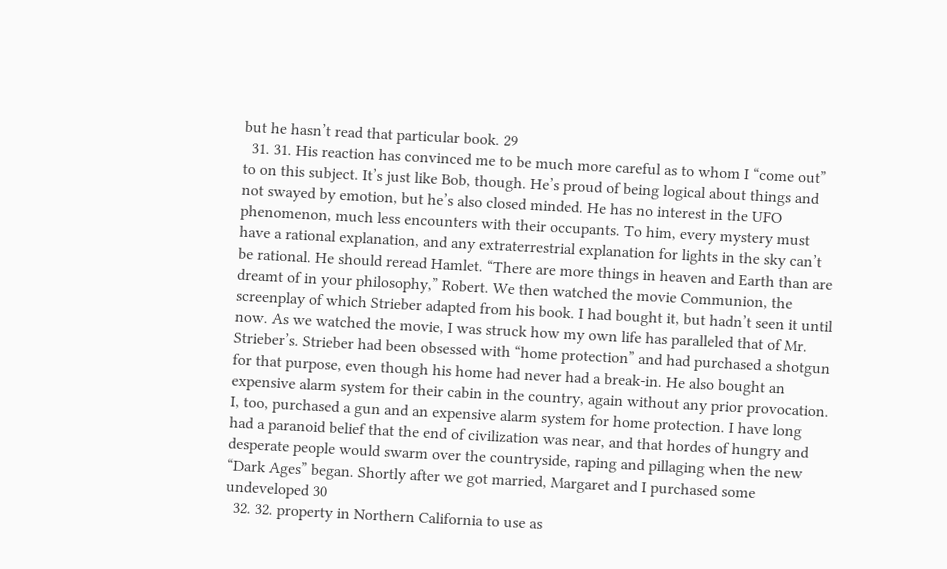but he hasn’t read that particular book. 29
  31. 31. His reaction has convinced me to be much more careful as to whom I “come out” to on this subject. It’s just like Bob, though. He’s proud of being logical about things and not swayed by emotion, but he’s also closed minded. He has no interest in the UFO phenomenon, much less encounters with their occupants. To him, every mystery must have a rational explanation, and any extraterrestrial explanation for lights in the sky can’t be rational. He should reread Hamlet. “There are more things in heaven and Earth than are dreamt of in your philosophy,” Robert. We then watched the movie Communion, the screenplay of which Strieber adapted from his book. I had bought it, but hadn’t seen it until now. As we watched the movie, I was struck how my own life has paralleled that of Mr. Strieber’s. Strieber had been obsessed with “home protection” and had purchased a shotgun for that purpose, even though his home had never had a break-in. He also bought an expensive alarm system for their cabin in the country, again without any prior provocation. I, too, purchased a gun and an expensive alarm system for home protection. I have long had a paranoid belief that the end of civilization was near, and that hordes of hungry and desperate people would swarm over the countryside, raping and pillaging when the new “Dark Ages” began. Shortly after we got married, Margaret and I purchased some undeveloped 30
  32. 32. property in Northern California to use as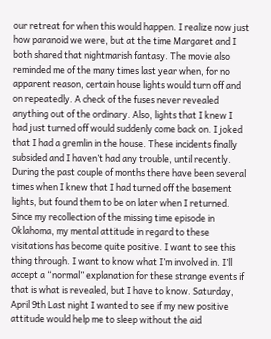our retreat for when this would happen. I realize now just how paranoid we were, but at the time Margaret and I both shared that nightmarish fantasy. The movie also reminded me of the many times last year when, for no apparent reason, certain house lights would turn off and on repeatedly. A check of the fuses never revealed anything out of the ordinary. Also, lights that I knew I had just turned off would suddenly come back on. I joked that I had a gremlin in the house. These incidents finally subsided and I haven’t had any trouble, until recently. During the past couple of months there have been several times when I knew that I had turned off the basement lights, but found them to be on later when I returned. Since my recollection of the missing time episode in Oklahoma, my mental attitude in regard to these visitations has become quite positive. I want to see this thing through. I want to know what I’m involved in. I’ll accept a “normal” explanation for these strange events if that is what is revealed, but I have to know. Saturday, April 9th Last night I wanted to see if my new positive attitude would help me to sleep without the aid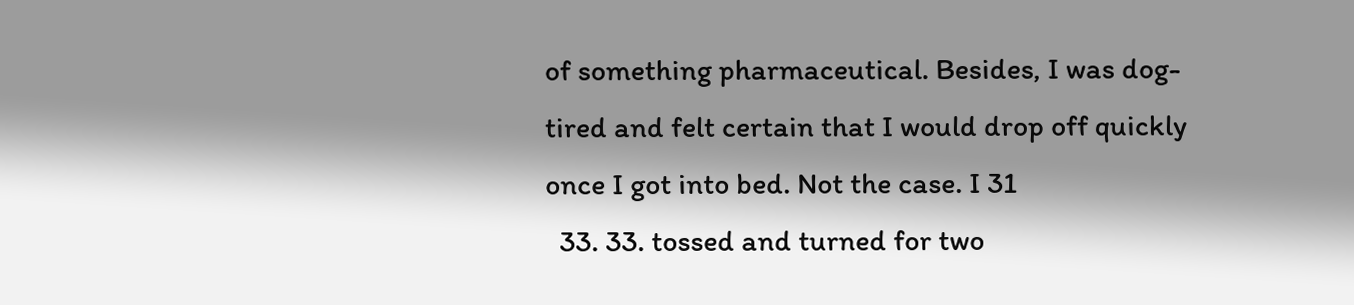of something pharmaceutical. Besides, I was dog-tired and felt certain that I would drop off quickly once I got into bed. Not the case. I 31
  33. 33. tossed and turned for two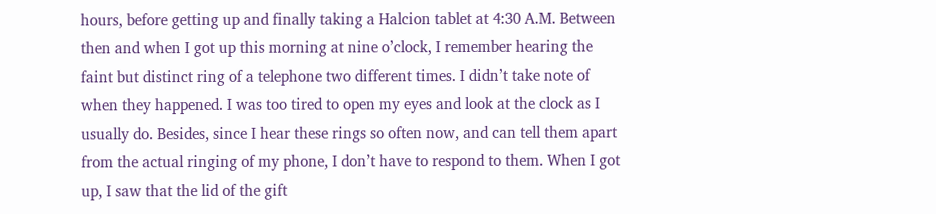hours, before getting up and finally taking a Halcion tablet at 4:30 A.M. Between then and when I got up this morning at nine o’clock, I remember hearing the faint but distinct ring of a telephone two different times. I didn’t take note of when they happened. I was too tired to open my eyes and look at the clock as I usually do. Besides, since I hear these rings so often now, and can tell them apart from the actual ringing of my phone, I don’t have to respond to them. When I got up, I saw that the lid of the gift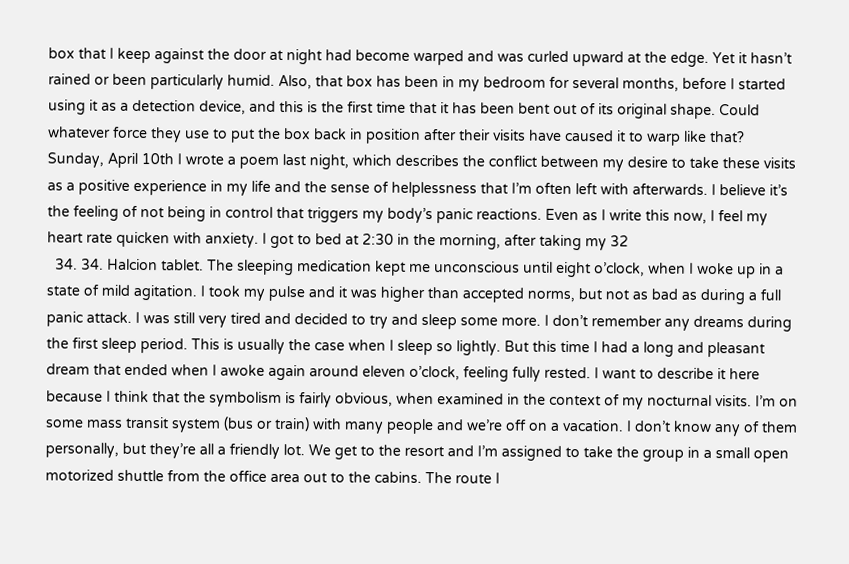box that I keep against the door at night had become warped and was curled upward at the edge. Yet it hasn’t rained or been particularly humid. Also, that box has been in my bedroom for several months, before I started using it as a detection device, and this is the first time that it has been bent out of its original shape. Could whatever force they use to put the box back in position after their visits have caused it to warp like that? Sunday, April 10th I wrote a poem last night, which describes the conflict between my desire to take these visits as a positive experience in my life and the sense of helplessness that I’m often left with afterwards. I believe it’s the feeling of not being in control that triggers my body’s panic reactions. Even as I write this now, I feel my heart rate quicken with anxiety. I got to bed at 2:30 in the morning, after taking my 32
  34. 34. Halcion tablet. The sleeping medication kept me unconscious until eight o’clock, when I woke up in a state of mild agitation. I took my pulse and it was higher than accepted norms, but not as bad as during a full panic attack. I was still very tired and decided to try and sleep some more. I don’t remember any dreams during the first sleep period. This is usually the case when I sleep so lightly. But this time I had a long and pleasant dream that ended when I awoke again around eleven o’clock, feeling fully rested. I want to describe it here because I think that the symbolism is fairly obvious, when examined in the context of my nocturnal visits. I’m on some mass transit system (bus or train) with many people and we’re off on a vacation. I don’t know any of them personally, but they’re all a friendly lot. We get to the resort and I’m assigned to take the group in a small open motorized shuttle from the office area out to the cabins. The route I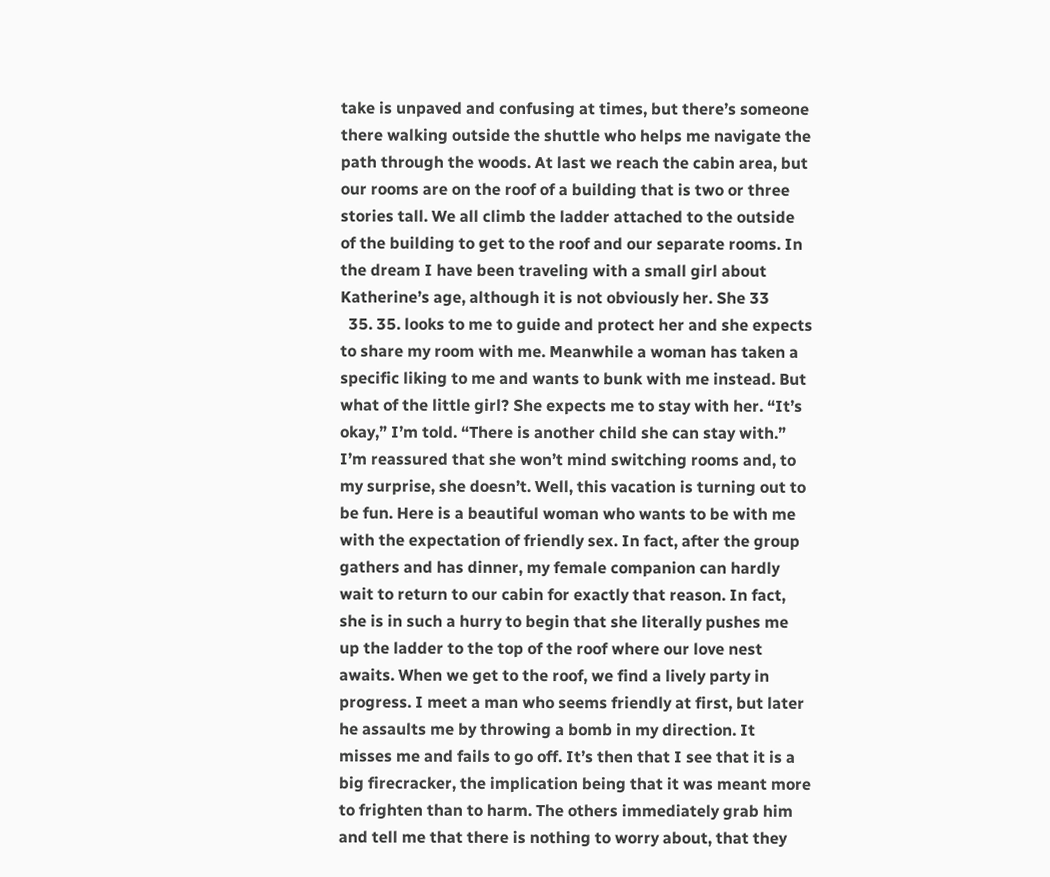take is unpaved and confusing at times, but there’s someone there walking outside the shuttle who helps me navigate the path through the woods. At last we reach the cabin area, but our rooms are on the roof of a building that is two or three stories tall. We all climb the ladder attached to the outside of the building to get to the roof and our separate rooms. In the dream I have been traveling with a small girl about Katherine’s age, although it is not obviously her. She 33
  35. 35. looks to me to guide and protect her and she expects to share my room with me. Meanwhile a woman has taken a specific liking to me and wants to bunk with me instead. But what of the little girl? She expects me to stay with her. “It’s okay,” I’m told. “There is another child she can stay with.” I’m reassured that she won’t mind switching rooms and, to my surprise, she doesn’t. Well, this vacation is turning out to be fun. Here is a beautiful woman who wants to be with me with the expectation of friendly sex. In fact, after the group gathers and has dinner, my female companion can hardly wait to return to our cabin for exactly that reason. In fact, she is in such a hurry to begin that she literally pushes me up the ladder to the top of the roof where our love nest awaits. When we get to the roof, we find a lively party in progress. I meet a man who seems friendly at first, but later he assaults me by throwing a bomb in my direction. It misses me and fails to go off. It’s then that I see that it is a big firecracker, the implication being that it was meant more to frighten than to harm. The others immediately grab him and tell me that there is nothing to worry about, that they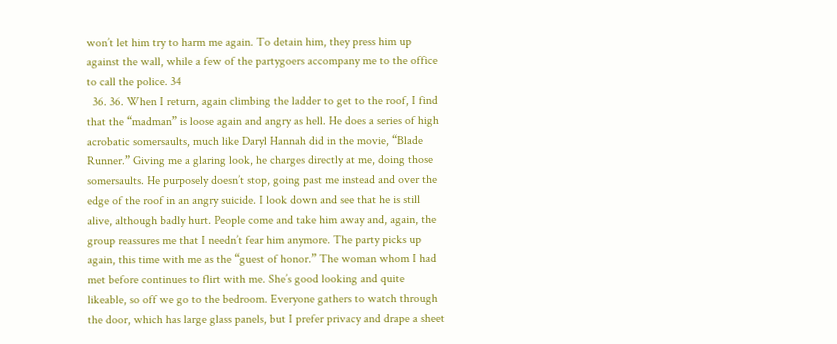won’t let him try to harm me again. To detain him, they press him up against the wall, while a few of the partygoers accompany me to the office to call the police. 34
  36. 36. When I return, again climbing the ladder to get to the roof, I find that the “madman” is loose again and angry as hell. He does a series of high acrobatic somersaults, much like Daryl Hannah did in the movie, “Blade Runner.” Giving me a glaring look, he charges directly at me, doing those somersaults. He purposely doesn’t stop, going past me instead and over the edge of the roof in an angry suicide. I look down and see that he is still alive, although badly hurt. People come and take him away and, again, the group reassures me that I needn’t fear him anymore. The party picks up again, this time with me as the “guest of honor.” The woman whom I had met before continues to flirt with me. She’s good looking and quite likeable, so off we go to the bedroom. Everyone gathers to watch through the door, which has large glass panels, but I prefer privacy and drape a sheet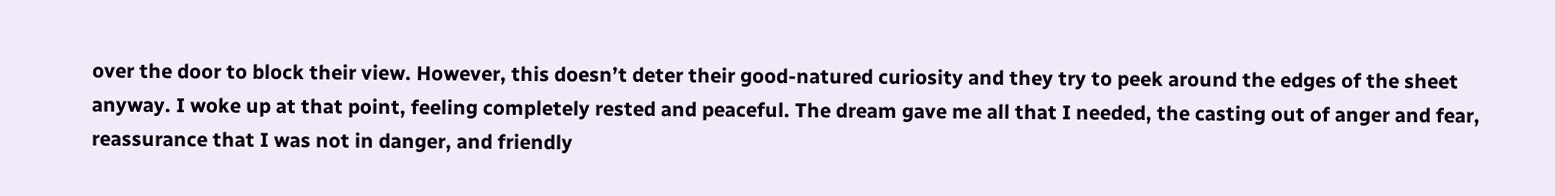over the door to block their view. However, this doesn’t deter their good-natured curiosity and they try to peek around the edges of the sheet anyway. I woke up at that point, feeling completely rested and peaceful. The dream gave me all that I needed, the casting out of anger and fear, reassurance that I was not in danger, and friendly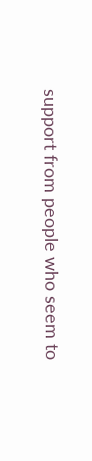support from people who seem to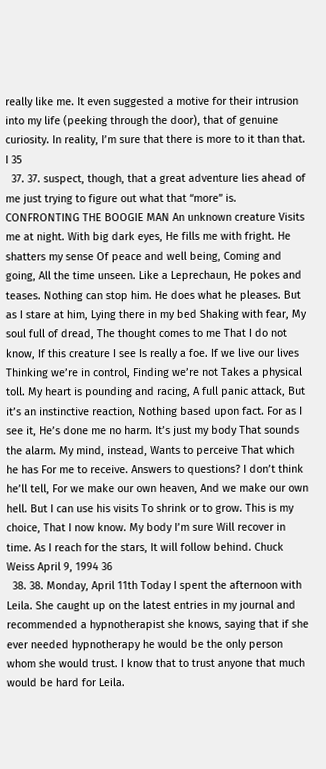really like me. It even suggested a motive for their intrusion into my life (peeking through the door), that of genuine curiosity. In reality, I’m sure that there is more to it than that. I 35
  37. 37. suspect, though, that a great adventure lies ahead of me just trying to figure out what that “more” is. CONFRONTING THE BOOGIE MAN An unknown creature Visits me at night. With big dark eyes, He fills me with fright. He shatters my sense Of peace and well being, Coming and going, All the time unseen. Like a Leprechaun, He pokes and teases. Nothing can stop him. He does what he pleases. But as I stare at him, Lying there in my bed Shaking with fear, My soul full of dread, The thought comes to me That I do not know, If this creature I see Is really a foe. If we live our lives Thinking we’re in control, Finding we’re not Takes a physical toll. My heart is pounding and racing, A full panic attack, But it’s an instinctive reaction, Nothing based upon fact. For as I see it, He’s done me no harm. It’s just my body That sounds the alarm. My mind, instead, Wants to perceive That which he has For me to receive. Answers to questions? I don’t think he’ll tell, For we make our own heaven, And we make our own hell. But I can use his visits To shrink or to grow. This is my choice, That I now know. My body I’m sure Will recover in time. As I reach for the stars, It will follow behind. Chuck Weiss April 9, 1994 36
  38. 38. Monday, April 11th Today I spent the afternoon with Leila. She caught up on the latest entries in my journal and recommended a hypnotherapist she knows, saying that if she ever needed hypnotherapy he would be the only person whom she would trust. I know that to trust anyone that much would be hard for Leila.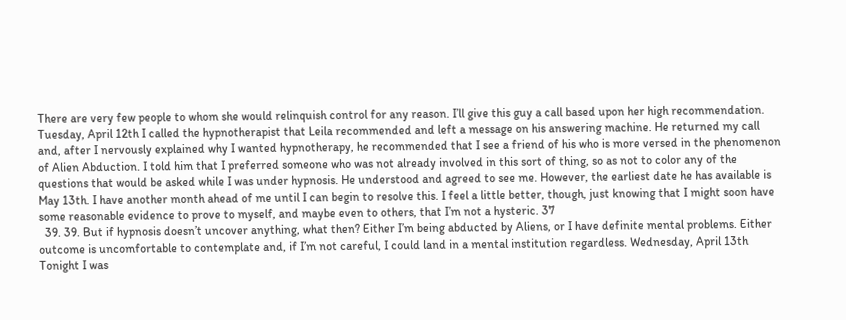There are very few people to whom she would relinquish control for any reason. I’ll give this guy a call based upon her high recommendation. Tuesday, April 12th I called the hypnotherapist that Leila recommended and left a message on his answering machine. He returned my call and, after I nervously explained why I wanted hypnotherapy, he recommended that I see a friend of his who is more versed in the phenomenon of Alien Abduction. I told him that I preferred someone who was not already involved in this sort of thing, so as not to color any of the questions that would be asked while I was under hypnosis. He understood and agreed to see me. However, the earliest date he has available is May 13th. I have another month ahead of me until I can begin to resolve this. I feel a little better, though, just knowing that I might soon have some reasonable evidence to prove to myself, and maybe even to others, that I’m not a hysteric. 37
  39. 39. But if hypnosis doesn’t uncover anything, what then? Either I’m being abducted by Aliens, or I have definite mental problems. Either outcome is uncomfortable to contemplate and, if I’m not careful, I could land in a mental institution regardless. Wednesday, April 13th Tonight I was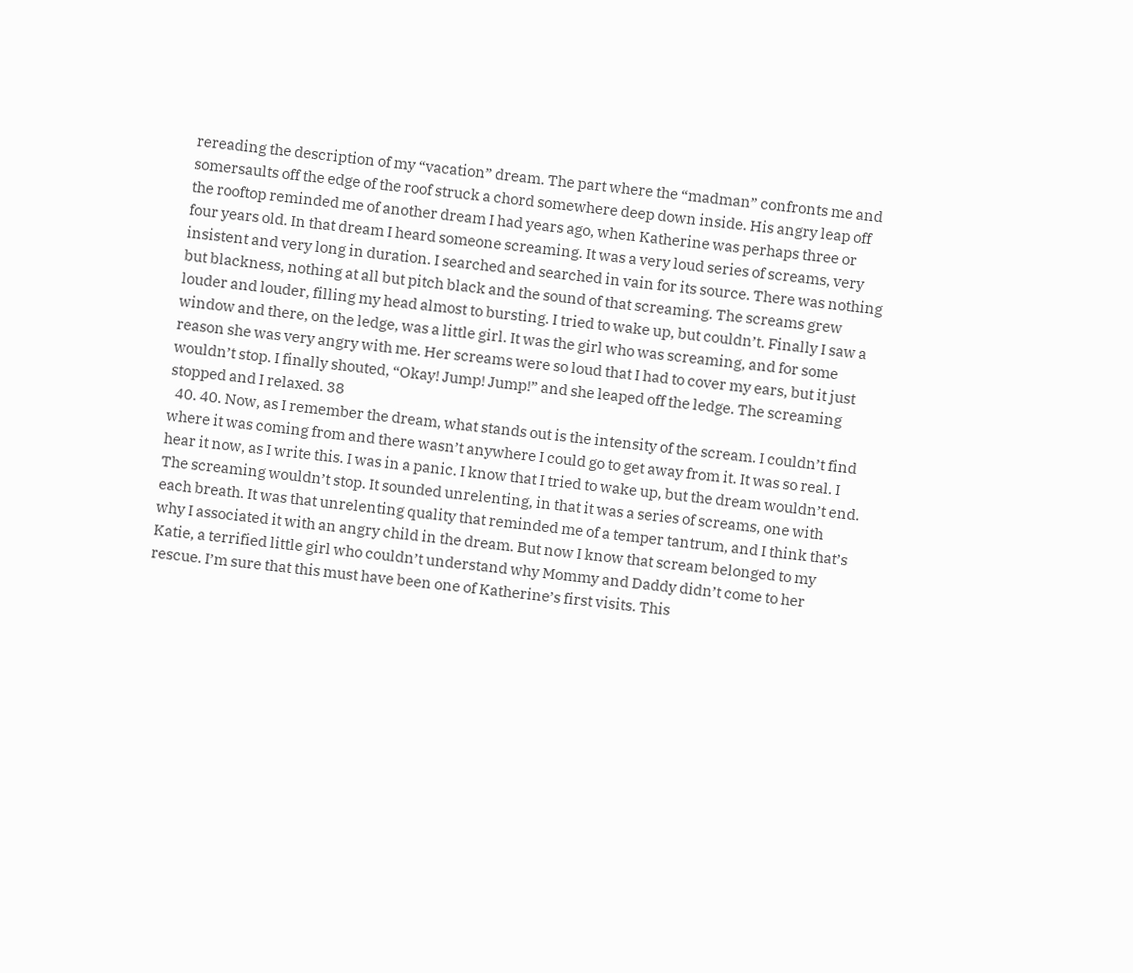rereading the description of my “vacation” dream. The part where the “madman” confronts me and somersaults off the edge of the roof struck a chord somewhere deep down inside. His angry leap off the rooftop reminded me of another dream I had years ago, when Katherine was perhaps three or four years old. In that dream I heard someone screaming. It was a very loud series of screams, very insistent and very long in duration. I searched and searched in vain for its source. There was nothing but blackness, nothing at all but pitch black and the sound of that screaming. The screams grew louder and louder, filling my head almost to bursting. I tried to wake up, but couldn’t. Finally I saw a window and there, on the ledge, was a little girl. It was the girl who was screaming, and for some reason she was very angry with me. Her screams were so loud that I had to cover my ears, but it just wouldn’t stop. I finally shouted, “Okay! Jump! Jump!” and she leaped off the ledge. The screaming stopped and I relaxed. 38
  40. 40. Now, as I remember the dream, what stands out is the intensity of the scream. I couldn’t find where it was coming from and there wasn’t anywhere I could go to get away from it. It was so real. I hear it now, as I write this. I was in a panic. I know that I tried to wake up, but the dream wouldn’t end. The screaming wouldn’t stop. It sounded unrelenting, in that it was a series of screams, one with each breath. It was that unrelenting quality that reminded me of a temper tantrum, and I think that’s why I associated it with an angry child in the dream. But now I know that scream belonged to my Katie, a terrified little girl who couldn’t understand why Mommy and Daddy didn’t come to her rescue. I’m sure that this must have been one of Katherine’s first visits. This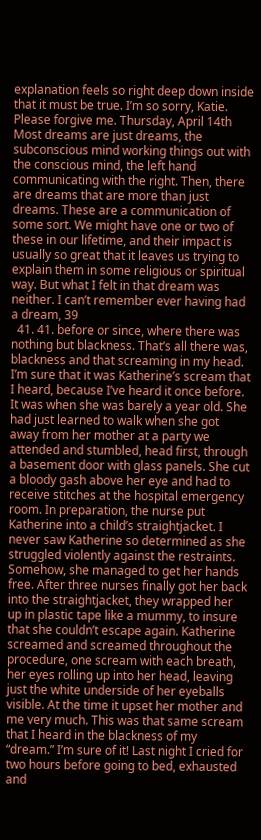explanation feels so right deep down inside that it must be true. I’m so sorry, Katie. Please forgive me. Thursday, April 14th Most dreams are just dreams, the subconscious mind working things out with the conscious mind, the left hand communicating with the right. Then, there are dreams that are more than just dreams. These are a communication of some sort. We might have one or two of these in our lifetime, and their impact is usually so great that it leaves us trying to explain them in some religious or spiritual way. But what I felt in that dream was neither. I can’t remember ever having had a dream, 39
  41. 41. before or since, where there was nothing but blackness. That’s all there was, blackness and that screaming in my head. I’m sure that it was Katherine’s scream that I heard, because I’ve heard it once before. It was when she was barely a year old. She had just learned to walk when she got away from her mother at a party we attended and stumbled, head first, through a basement door with glass panels. She cut a bloody gash above her eye and had to receive stitches at the hospital emergency room. In preparation, the nurse put Katherine into a child’s straightjacket. I never saw Katherine so determined as she struggled violently against the restraints. Somehow, she managed to get her hands free. After three nurses finally got her back into the straightjacket, they wrapped her up in plastic tape like a mummy, to insure that she couldn’t escape again. Katherine screamed and screamed throughout the procedure, one scream with each breath, her eyes rolling up into her head, leaving just the white underside of her eyeballs visible. At the time it upset her mother and me very much. This was that same scream that I heard in the blackness of my “dream.” I’m sure of it! Last night I cried for two hours before going to bed, exhausted and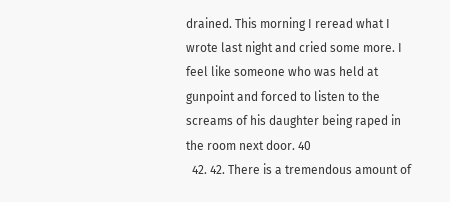drained. This morning I reread what I wrote last night and cried some more. I feel like someone who was held at gunpoint and forced to listen to the screams of his daughter being raped in the room next door. 40
  42. 42. There is a tremendous amount of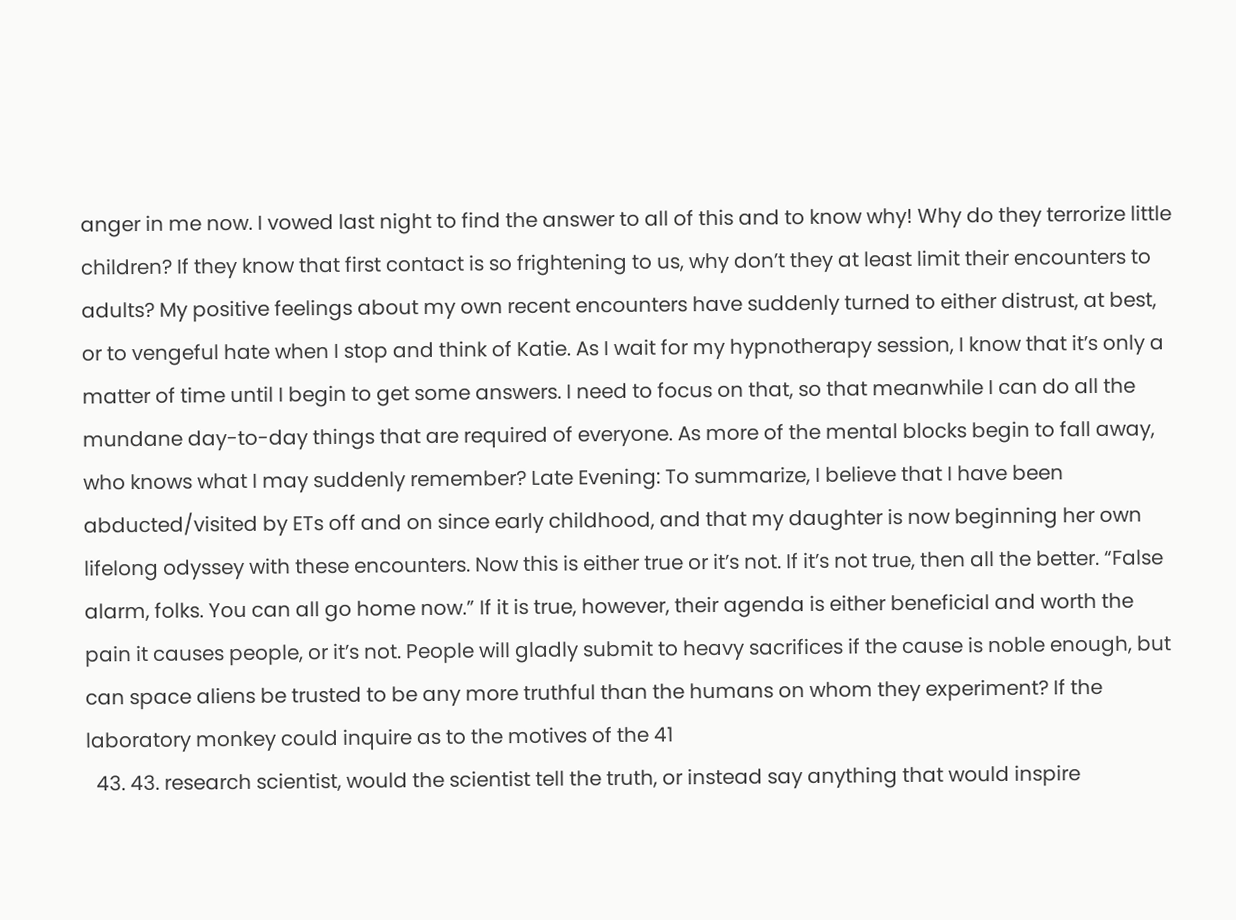anger in me now. I vowed last night to find the answer to all of this and to know why! Why do they terrorize little children? If they know that first contact is so frightening to us, why don’t they at least limit their encounters to adults? My positive feelings about my own recent encounters have suddenly turned to either distrust, at best, or to vengeful hate when I stop and think of Katie. As I wait for my hypnotherapy session, I know that it’s only a matter of time until I begin to get some answers. I need to focus on that, so that meanwhile I can do all the mundane day-to-day things that are required of everyone. As more of the mental blocks begin to fall away, who knows what I may suddenly remember? Late Evening: To summarize, I believe that I have been abducted/visited by ETs off and on since early childhood, and that my daughter is now beginning her own lifelong odyssey with these encounters. Now this is either true or it’s not. If it’s not true, then all the better. “False alarm, folks. You can all go home now.” If it is true, however, their agenda is either beneficial and worth the pain it causes people, or it’s not. People will gladly submit to heavy sacrifices if the cause is noble enough, but can space aliens be trusted to be any more truthful than the humans on whom they experiment? If the laboratory monkey could inquire as to the motives of the 41
  43. 43. research scientist, would the scientist tell the truth, or instead say anything that would inspire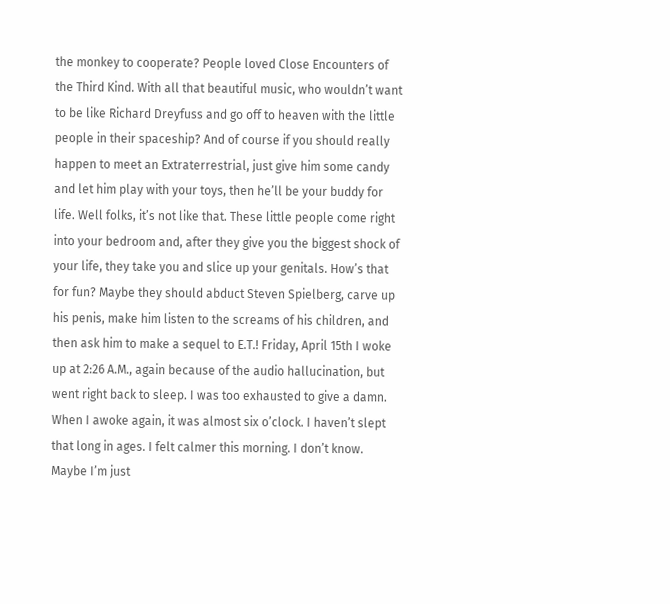the monkey to cooperate? People loved Close Encounters of the Third Kind. With all that beautiful music, who wouldn’t want to be like Richard Dreyfuss and go off to heaven with the little people in their spaceship? And of course if you should really happen to meet an Extraterrestrial, just give him some candy and let him play with your toys, then he’ll be your buddy for life. Well folks, it’s not like that. These little people come right into your bedroom and, after they give you the biggest shock of your life, they take you and slice up your genitals. How’s that for fun? Maybe they should abduct Steven Spielberg, carve up his penis, make him listen to the screams of his children, and then ask him to make a sequel to E.T.! Friday, April 15th I woke up at 2:26 A.M., again because of the audio hallucination, but went right back to sleep. I was too exhausted to give a damn. When I awoke again, it was almost six o’clock. I haven’t slept that long in ages. I felt calmer this morning. I don’t know. Maybe I’m just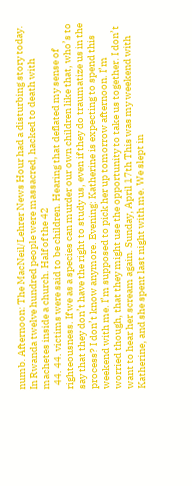numb. Afternoon: The MacNeil/Lehrer News Hour had a disturbing story today. In Rwanda twelve hundred people were massacred, hacked to death with machetes inside a church. Half of the 42
  44. 44. victims were said to be children. Hearing that deflated my sense of righteousness. If we as a species can murder our own children like that, who’s to say that they don’t have the right to study us, even if they do traumatize us in the process? I don’t know anymore. Evening: Katherine is expecting to spend this weekend with me. I’m supposed to pick her up tomorrow afternoon. I’m worried though, that they might use the opportunity to take us together. I don’t want to hear her scream again. Sunday, April 17th This was my weekend with Katherine, and she spent last night with me. We slept in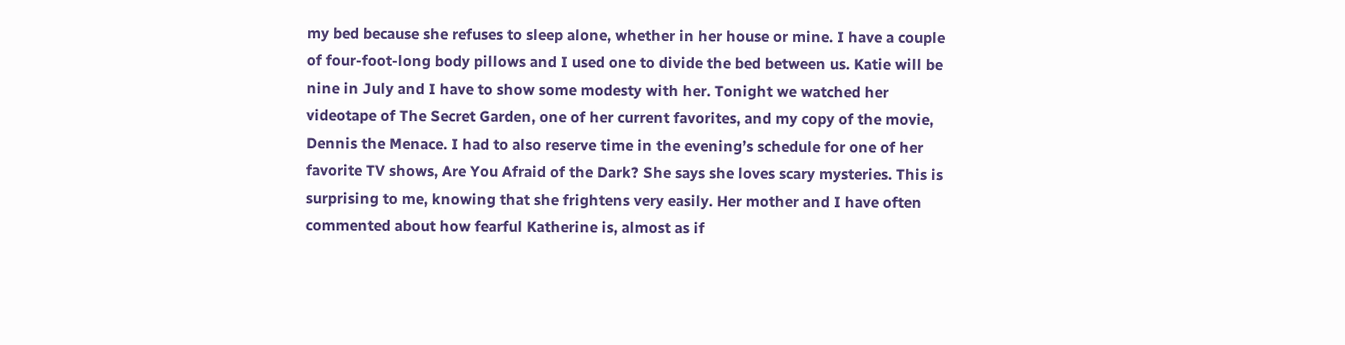my bed because she refuses to sleep alone, whether in her house or mine. I have a couple of four-foot-long body pillows and I used one to divide the bed between us. Katie will be nine in July and I have to show some modesty with her. Tonight we watched her videotape of The Secret Garden, one of her current favorites, and my copy of the movie, Dennis the Menace. I had to also reserve time in the evening’s schedule for one of her favorite TV shows, Are You Afraid of the Dark? She says she loves scary mysteries. This is surprising to me, knowing that she frightens very easily. Her mother and I have often commented about how fearful Katherine is, almost as if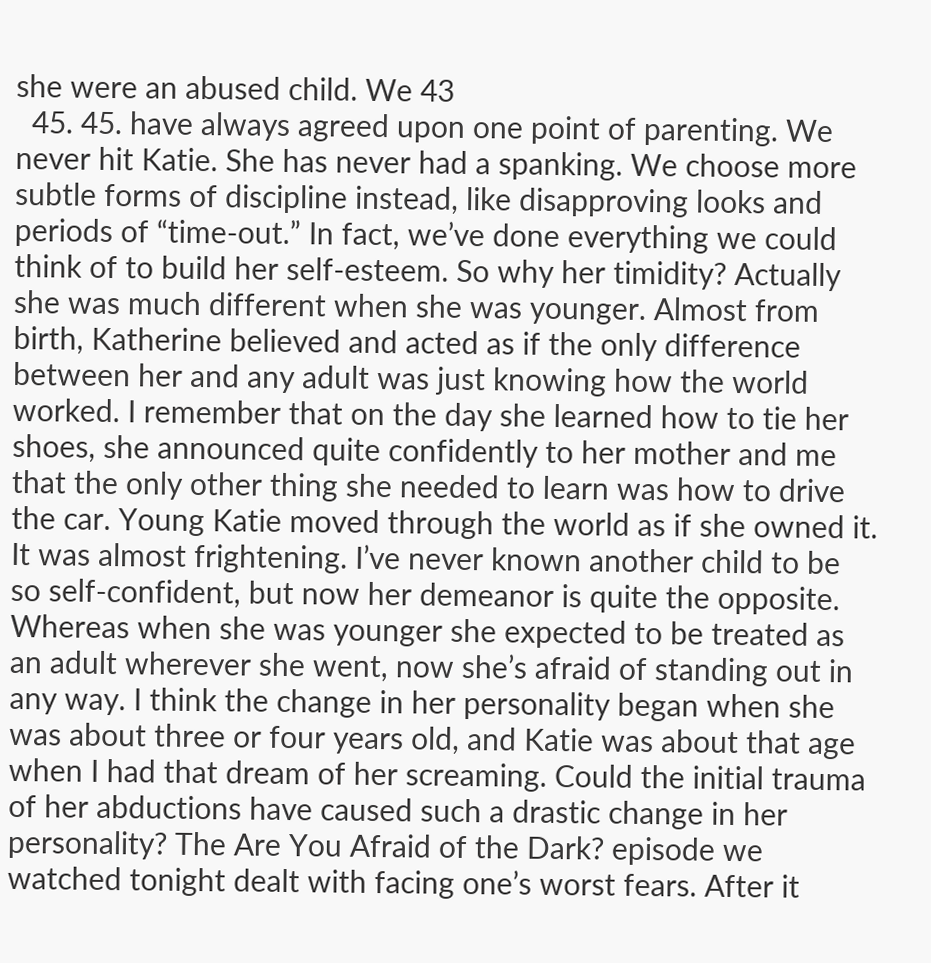she were an abused child. We 43
  45. 45. have always agreed upon one point of parenting. We never hit Katie. She has never had a spanking. We choose more subtle forms of discipline instead, like disapproving looks and periods of “time-out.” In fact, we’ve done everything we could think of to build her self-esteem. So why her timidity? Actually she was much different when she was younger. Almost from birth, Katherine believed and acted as if the only difference between her and any adult was just knowing how the world worked. I remember that on the day she learned how to tie her shoes, she announced quite confidently to her mother and me that the only other thing she needed to learn was how to drive the car. Young Katie moved through the world as if she owned it. It was almost frightening. I’ve never known another child to be so self-confident, but now her demeanor is quite the opposite. Whereas when she was younger she expected to be treated as an adult wherever she went, now she’s afraid of standing out in any way. I think the change in her personality began when she was about three or four years old, and Katie was about that age when I had that dream of her screaming. Could the initial trauma of her abductions have caused such a drastic change in her personality? The Are You Afraid of the Dark? episode we watched tonight dealt with facing one’s worst fears. After it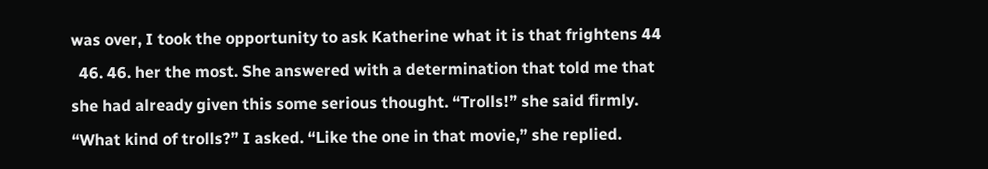was over, I took the opportunity to ask Katherine what it is that frightens 44
  46. 46. her the most. She answered with a determination that told me that she had already given this some serious thought. “Trolls!” she said firmly. “What kind of trolls?” I asked. “Like the one in that movie,” she replied.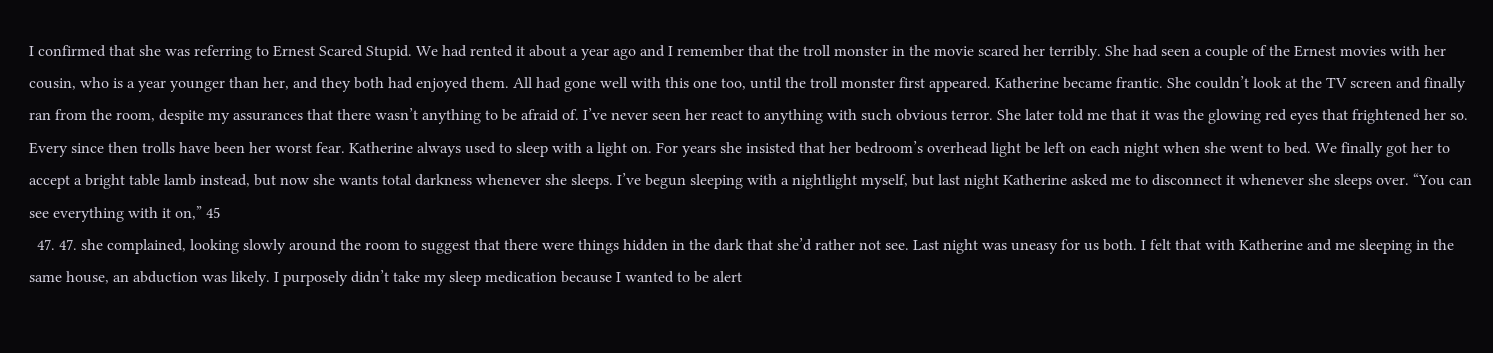I confirmed that she was referring to Ernest Scared Stupid. We had rented it about a year ago and I remember that the troll monster in the movie scared her terribly. She had seen a couple of the Ernest movies with her cousin, who is a year younger than her, and they both had enjoyed them. All had gone well with this one too, until the troll monster first appeared. Katherine became frantic. She couldn’t look at the TV screen and finally ran from the room, despite my assurances that there wasn’t anything to be afraid of. I’ve never seen her react to anything with such obvious terror. She later told me that it was the glowing red eyes that frightened her so. Every since then trolls have been her worst fear. Katherine always used to sleep with a light on. For years she insisted that her bedroom’s overhead light be left on each night when she went to bed. We finally got her to accept a bright table lamb instead, but now she wants total darkness whenever she sleeps. I’ve begun sleeping with a nightlight myself, but last night Katherine asked me to disconnect it whenever she sleeps over. “You can see everything with it on,” 45
  47. 47. she complained, looking slowly around the room to suggest that there were things hidden in the dark that she’d rather not see. Last night was uneasy for us both. I felt that with Katherine and me sleeping in the same house, an abduction was likely. I purposely didn’t take my sleep medication because I wanted to be alert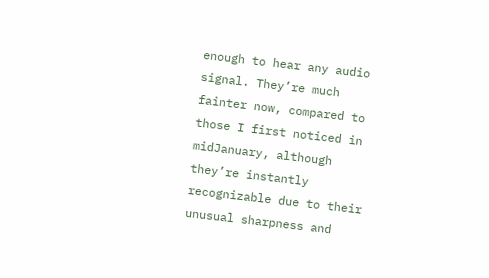enough to hear any audio signal. They’re much fainter now, compared to those I first noticed in midJanuary, although they’re instantly recognizable due to their unusual sharpness and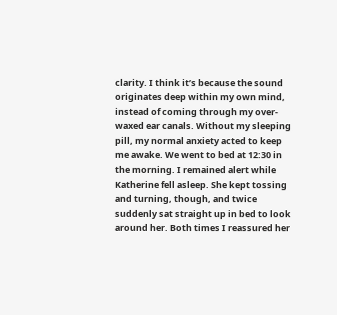clarity. I think it’s because the sound originates deep within my own mind, instead of coming through my over-waxed ear canals. Without my sleeping pill, my normal anxiety acted to keep me awake. We went to bed at 12:30 in the morning. I remained alert while Katherine fell asleep. She kept tossing and turning, though, and twice suddenly sat straight up in bed to look around her. Both times I reassured her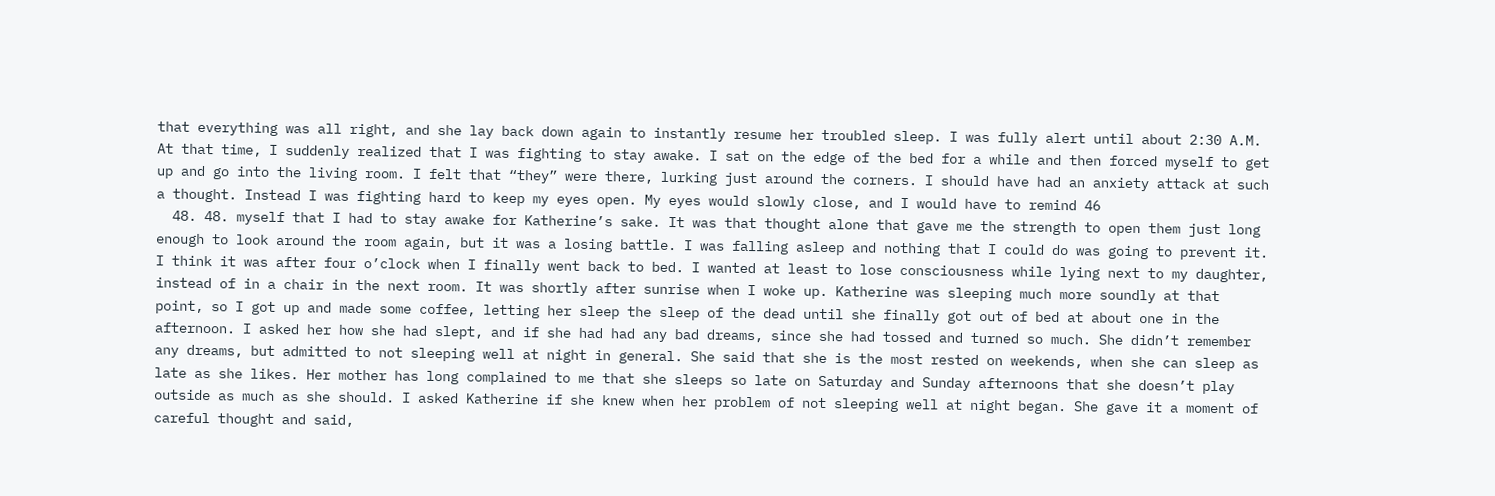that everything was all right, and she lay back down again to instantly resume her troubled sleep. I was fully alert until about 2:30 A.M. At that time, I suddenly realized that I was fighting to stay awake. I sat on the edge of the bed for a while and then forced myself to get up and go into the living room. I felt that “they” were there, lurking just around the corners. I should have had an anxiety attack at such a thought. Instead I was fighting hard to keep my eyes open. My eyes would slowly close, and I would have to remind 46
  48. 48. myself that I had to stay awake for Katherine’s sake. It was that thought alone that gave me the strength to open them just long enough to look around the room again, but it was a losing battle. I was falling asleep and nothing that I could do was going to prevent it. I think it was after four o’clock when I finally went back to bed. I wanted at least to lose consciousness while lying next to my daughter, instead of in a chair in the next room. It was shortly after sunrise when I woke up. Katherine was sleeping much more soundly at that point, so I got up and made some coffee, letting her sleep the sleep of the dead until she finally got out of bed at about one in the afternoon. I asked her how she had slept, and if she had had any bad dreams, since she had tossed and turned so much. She didn’t remember any dreams, but admitted to not sleeping well at night in general. She said that she is the most rested on weekends, when she can sleep as late as she likes. Her mother has long complained to me that she sleeps so late on Saturday and Sunday afternoons that she doesn’t play outside as much as she should. I asked Katherine if she knew when her problem of not sleeping well at night began. She gave it a moment of careful thought and said,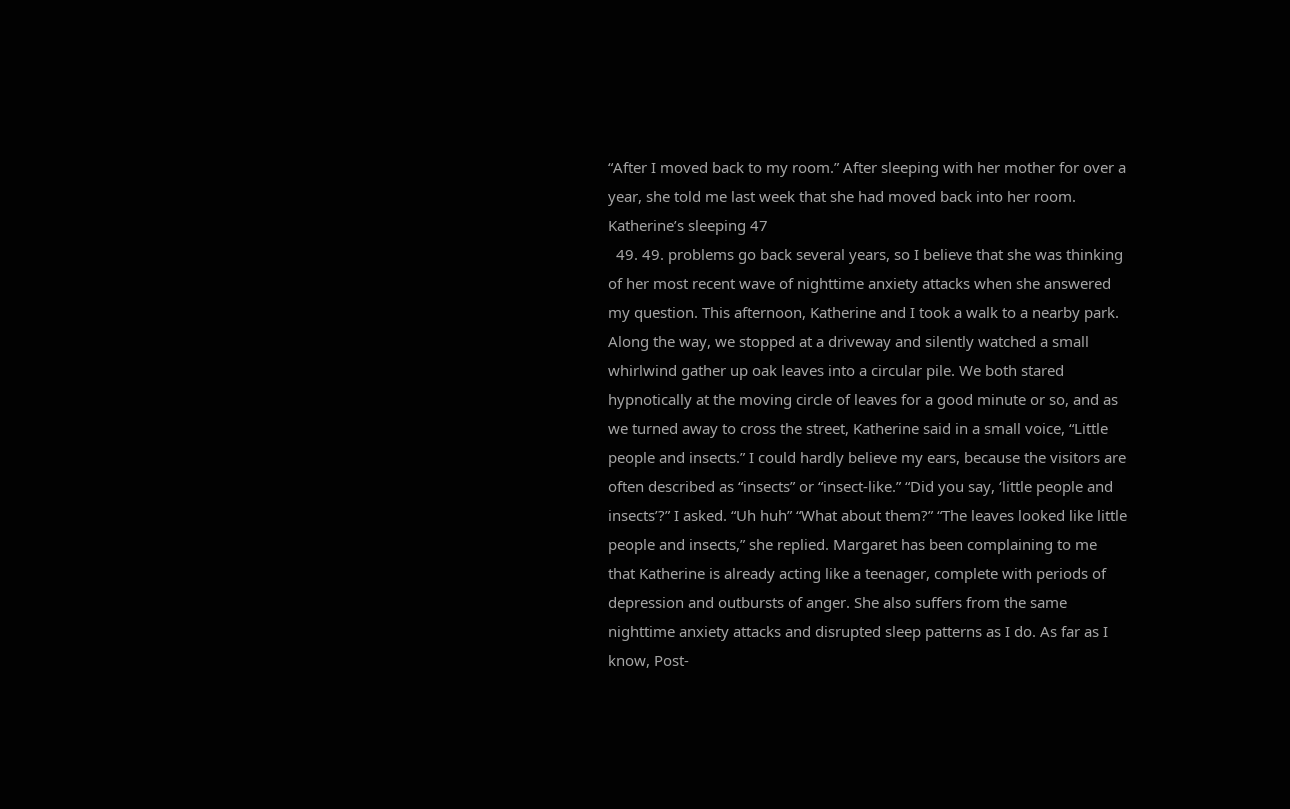“After I moved back to my room.” After sleeping with her mother for over a year, she told me last week that she had moved back into her room. Katherine’s sleeping 47
  49. 49. problems go back several years, so I believe that she was thinking of her most recent wave of nighttime anxiety attacks when she answered my question. This afternoon, Katherine and I took a walk to a nearby park. Along the way, we stopped at a driveway and silently watched a small whirlwind gather up oak leaves into a circular pile. We both stared hypnotically at the moving circle of leaves for a good minute or so, and as we turned away to cross the street, Katherine said in a small voice, “Little people and insects.” I could hardly believe my ears, because the visitors are often described as “insects” or “insect-like.” “Did you say, ‘little people and insects’?” I asked. “Uh huh” “What about them?” “The leaves looked like little people and insects,” she replied. Margaret has been complaining to me that Katherine is already acting like a teenager, complete with periods of depression and outbursts of anger. She also suffers from the same nighttime anxiety attacks and disrupted sleep patterns as I do. As far as I know, Post-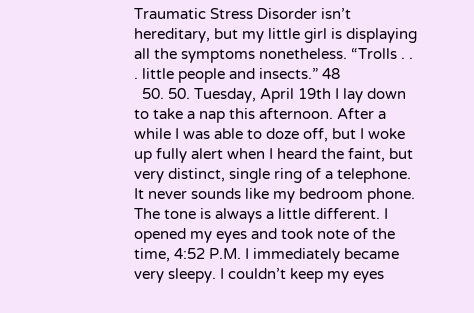Traumatic Stress Disorder isn’t hereditary, but my little girl is displaying all the symptoms nonetheless. “Trolls . . . little people and insects.” 48
  50. 50. Tuesday, April 19th I lay down to take a nap this afternoon. After a while I was able to doze off, but I woke up fully alert when I heard the faint, but very distinct, single ring of a telephone. It never sounds like my bedroom phone. The tone is always a little different. I opened my eyes and took note of the time, 4:52 P.M. I immediately became very sleepy. I couldn’t keep my eyes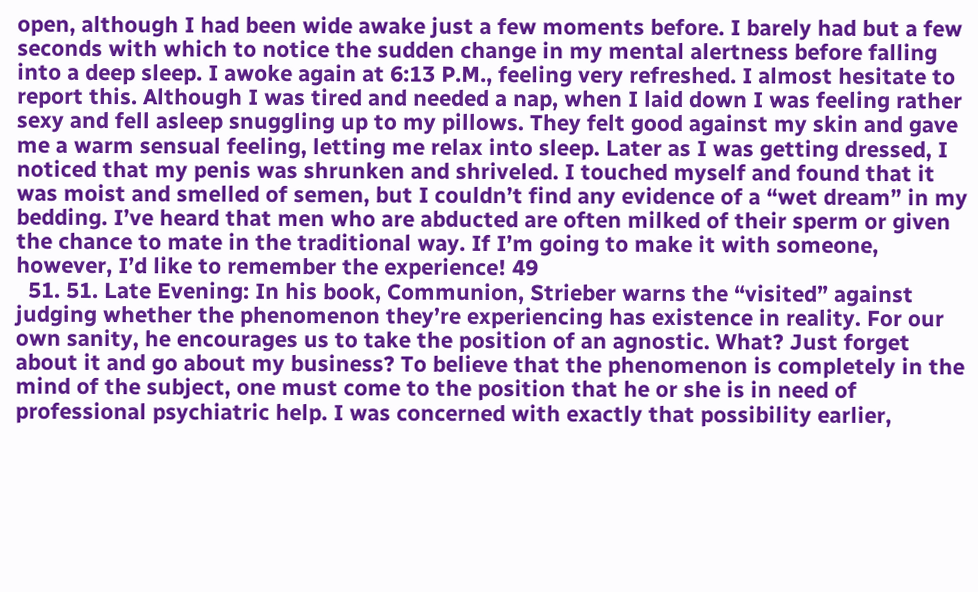open, although I had been wide awake just a few moments before. I barely had but a few seconds with which to notice the sudden change in my mental alertness before falling into a deep sleep. I awoke again at 6:13 P.M., feeling very refreshed. I almost hesitate to report this. Although I was tired and needed a nap, when I laid down I was feeling rather sexy and fell asleep snuggling up to my pillows. They felt good against my skin and gave me a warm sensual feeling, letting me relax into sleep. Later as I was getting dressed, I noticed that my penis was shrunken and shriveled. I touched myself and found that it was moist and smelled of semen, but I couldn’t find any evidence of a “wet dream” in my bedding. I’ve heard that men who are abducted are often milked of their sperm or given the chance to mate in the traditional way. If I’m going to make it with someone, however, I’d like to remember the experience! 49
  51. 51. Late Evening: In his book, Communion, Strieber warns the “visited” against judging whether the phenomenon they’re experiencing has existence in reality. For our own sanity, he encourages us to take the position of an agnostic. What? Just forget about it and go about my business? To believe that the phenomenon is completely in the mind of the subject, one must come to the position that he or she is in need of professional psychiatric help. I was concerned with exactly that possibility earlier,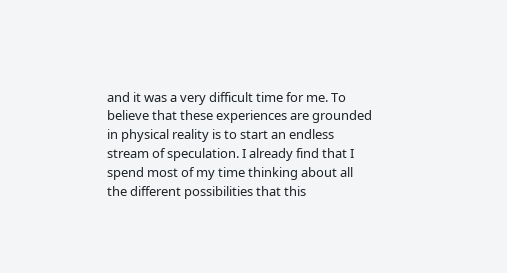and it was a very difficult time for me. To believe that these experiences are grounded in physical reality is to start an endless stream of speculation. I already find that I spend most of my time thinking about all the different possibilities that this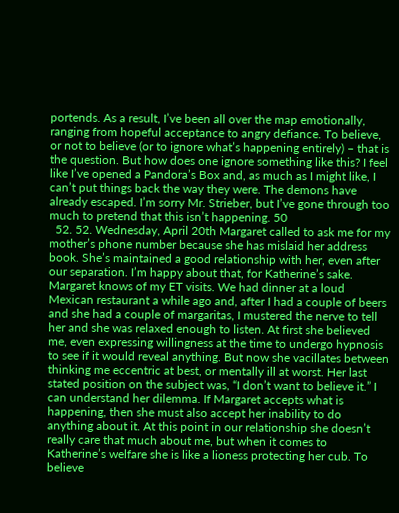portends. As a result, I’ve been all over the map emotionally, ranging from hopeful acceptance to angry defiance. To believe, or not to believe (or to ignore what’s happening entirely) – that is the question. But how does one ignore something like this? I feel like I’ve opened a Pandora’s Box and, as much as I might like, I can’t put things back the way they were. The demons have already escaped. I’m sorry Mr. Strieber, but I’ve gone through too much to pretend that this isn’t happening. 50
  52. 52. Wednesday, April 20th Margaret called to ask me for my mother’s phone number because she has mislaid her address book. She’s maintained a good relationship with her, even after our separation. I’m happy about that, for Katherine’s sake. Margaret knows of my ET visits. We had dinner at a loud Mexican restaurant a while ago and, after I had a couple of beers and she had a couple of margaritas, I mustered the nerve to tell her and she was relaxed enough to listen. At first she believed me, even expressing willingness at the time to undergo hypnosis to see if it would reveal anything. But now she vacillates between thinking me eccentric at best, or mentally ill at worst. Her last stated position on the subject was, “I don’t want to believe it.” I can understand her dilemma. If Margaret accepts what is happening, then she must also accept her inability to do anything about it. At this point in our relationship she doesn’t really care that much about me, but when it comes to Katherine’s welfare she is like a lioness protecting her cub. To believe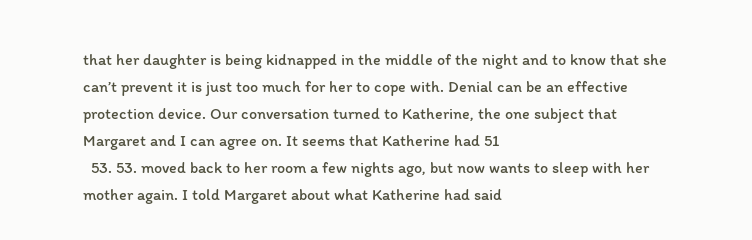that her daughter is being kidnapped in the middle of the night and to know that she can’t prevent it is just too much for her to cope with. Denial can be an effective protection device. Our conversation turned to Katherine, the one subject that Margaret and I can agree on. It seems that Katherine had 51
  53. 53. moved back to her room a few nights ago, but now wants to sleep with her mother again. I told Margaret about what Katherine had said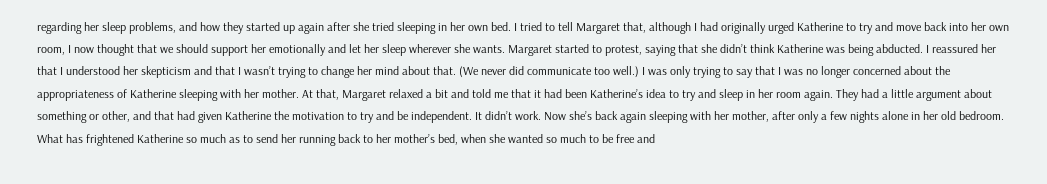regarding her sleep problems, and how they started up again after she tried sleeping in her own bed. I tried to tell Margaret that, although I had originally urged Katherine to try and move back into her own room, I now thought that we should support her emotionally and let her sleep wherever she wants. Margaret started to protest, saying that she didn’t think Katherine was being abducted. I reassured her that I understood her skepticism and that I wasn’t trying to change her mind about that. (We never did communicate too well.) I was only trying to say that I was no longer concerned about the appropriateness of Katherine sleeping with her mother. At that, Margaret relaxed a bit and told me that it had been Katherine’s idea to try and sleep in her room again. They had a little argument about something or other, and that had given Katherine the motivation to try and be independent. It didn’t work. Now she’s back again sleeping with her mother, after only a few nights alone in her old bedroom. What has frightened Katherine so much as to send her running back to her mother’s bed, when she wanted so much to be free and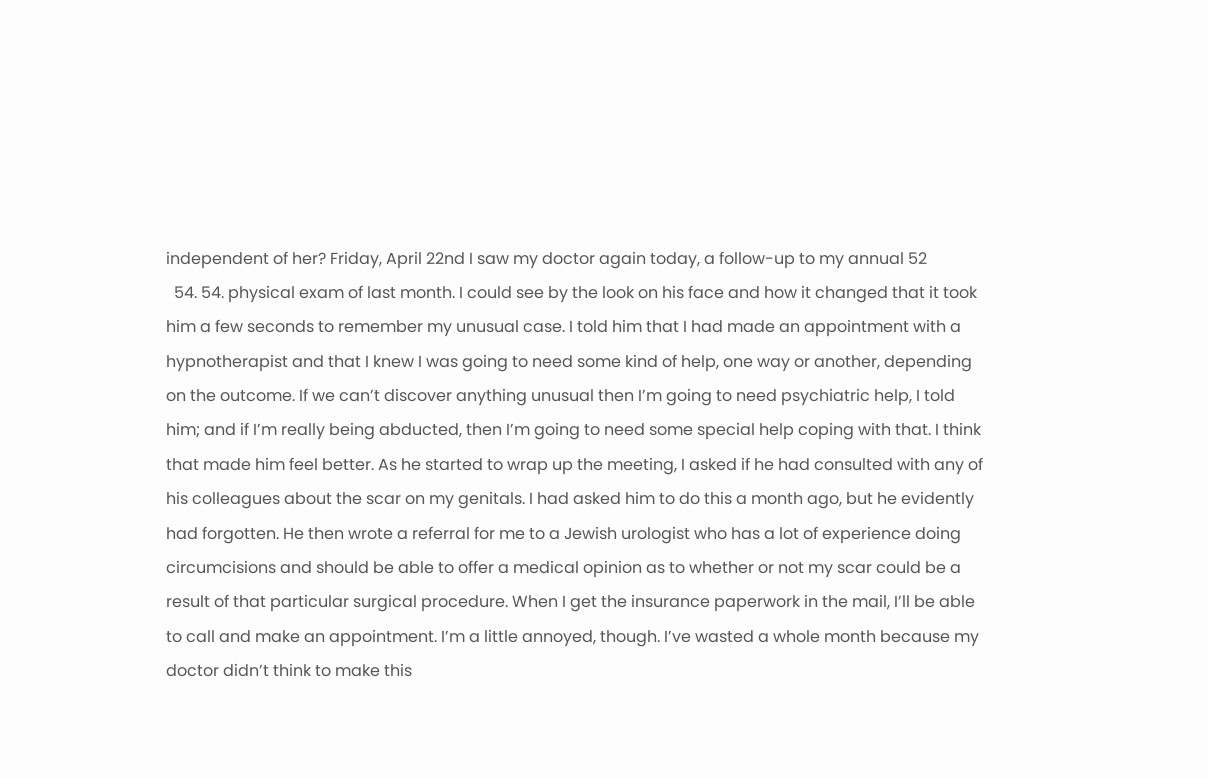independent of her? Friday, April 22nd I saw my doctor again today, a follow-up to my annual 52
  54. 54. physical exam of last month. I could see by the look on his face and how it changed that it took him a few seconds to remember my unusual case. I told him that I had made an appointment with a hypnotherapist and that I knew I was going to need some kind of help, one way or another, depending on the outcome. If we can’t discover anything unusual then I’m going to need psychiatric help, I told him; and if I’m really being abducted, then I’m going to need some special help coping with that. I think that made him feel better. As he started to wrap up the meeting, I asked if he had consulted with any of his colleagues about the scar on my genitals. I had asked him to do this a month ago, but he evidently had forgotten. He then wrote a referral for me to a Jewish urologist who has a lot of experience doing circumcisions and should be able to offer a medical opinion as to whether or not my scar could be a result of that particular surgical procedure. When I get the insurance paperwork in the mail, I’ll be able to call and make an appointment. I’m a little annoyed, though. I’ve wasted a whole month because my doctor didn’t think to make this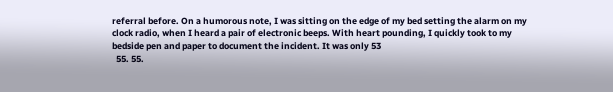referral before. On a humorous note, I was sitting on the edge of my bed setting the alarm on my clock radio, when I heard a pair of electronic beeps. With heart pounding, I quickly took to my bedside pen and paper to document the incident. It was only 53
  55. 55.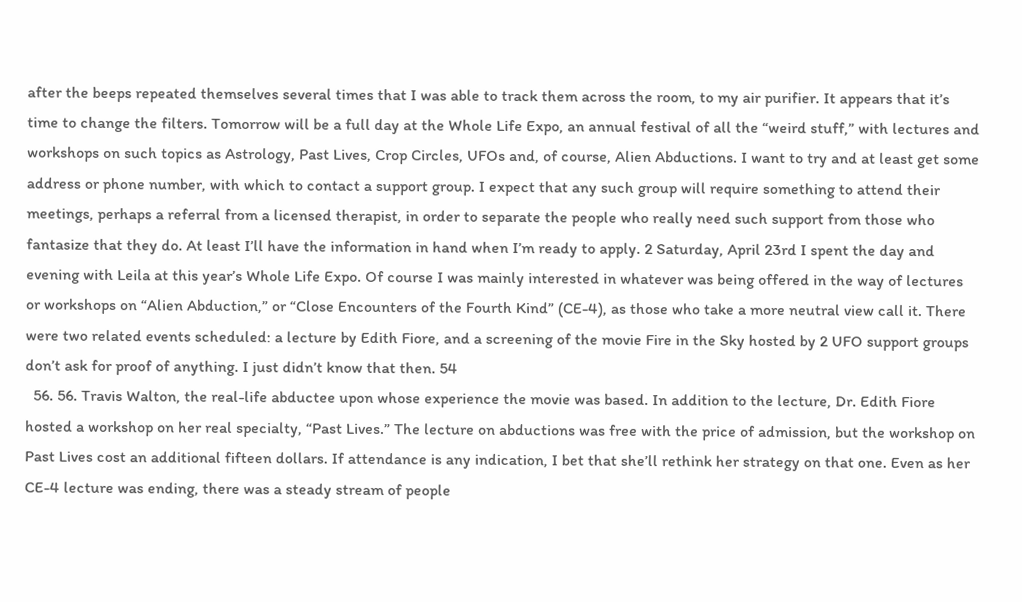after the beeps repeated themselves several times that I was able to track them across the room, to my air purifier. It appears that it’s time to change the filters. Tomorrow will be a full day at the Whole Life Expo, an annual festival of all the “weird stuff,” with lectures and workshops on such topics as Astrology, Past Lives, Crop Circles, UFOs and, of course, Alien Abductions. I want to try and at least get some address or phone number, with which to contact a support group. I expect that any such group will require something to attend their meetings, perhaps a referral from a licensed therapist, in order to separate the people who really need such support from those who fantasize that they do. At least I’ll have the information in hand when I’m ready to apply. 2 Saturday, April 23rd I spent the day and evening with Leila at this year’s Whole Life Expo. Of course I was mainly interested in whatever was being offered in the way of lectures or workshops on “Alien Abduction,” or “Close Encounters of the Fourth Kind” (CE-4), as those who take a more neutral view call it. There were two related events scheduled: a lecture by Edith Fiore, and a screening of the movie Fire in the Sky hosted by 2 UFO support groups don’t ask for proof of anything. I just didn’t know that then. 54
  56. 56. Travis Walton, the real-life abductee upon whose experience the movie was based. In addition to the lecture, Dr. Edith Fiore hosted a workshop on her real specialty, “Past Lives.” The lecture on abductions was free with the price of admission, but the workshop on Past Lives cost an additional fifteen dollars. If attendance is any indication, I bet that she’ll rethink her strategy on that one. Even as her CE-4 lecture was ending, there was a steady stream of people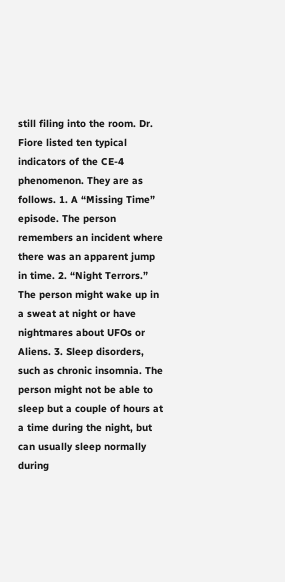still filing into the room. Dr. Fiore listed ten typical indicators of the CE-4 phenomenon. They are as follows. 1. A “Missing Time” episode. The person remembers an incident where there was an apparent jump in time. 2. “Night Terrors.” The person might wake up in a sweat at night or have nightmares about UFOs or Aliens. 3. Sleep disorders, such as chronic insomnia. The person might not be able to sleep but a couple of hours at a time during the night, but can usually sleep normally during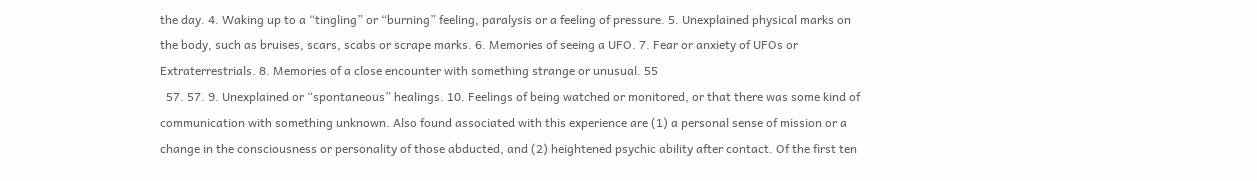the day. 4. Waking up to a “tingling” or “burning” feeling, paralysis or a feeling of pressure. 5. Unexplained physical marks on the body, such as bruises, scars, scabs or scrape marks. 6. Memories of seeing a UFO. 7. Fear or anxiety of UFOs or Extraterrestrials. 8. Memories of a close encounter with something strange or unusual. 55
  57. 57. 9. Unexplained or “spontaneous” healings. 10. Feelings of being watched or monitored, or that there was some kind of communication with something unknown. Also found associated with this experience are (1) a personal sense of mission or a change in the consciousness or personality of those abducted, and (2) heightened psychic ability after contact. Of the first ten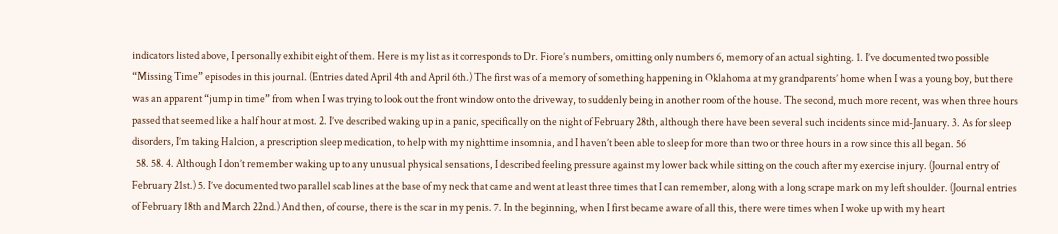indicators listed above, I personally exhibit eight of them. Here is my list as it corresponds to Dr. Fiore’s numbers, omitting only numbers 6, memory of an actual sighting. 1. I’ve documented two possible “Missing Time” episodes in this journal. (Entries dated April 4th and April 6th.) The first was of a memory of something happening in Oklahoma at my grandparents’ home when I was a young boy, but there was an apparent “jump in time” from when I was trying to look out the front window onto the driveway, to suddenly being in another room of the house. The second, much more recent, was when three hours passed that seemed like a half hour at most. 2. I’ve described waking up in a panic, specifically on the night of February 28th, although there have been several such incidents since mid-January. 3. As for sleep disorders, I’m taking Halcion, a prescription sleep medication, to help with my nighttime insomnia, and I haven’t been able to sleep for more than two or three hours in a row since this all began. 56
  58. 58. 4. Although I don’t remember waking up to any unusual physical sensations, I described feeling pressure against my lower back while sitting on the couch after my exercise injury. (Journal entry of February 21st.) 5. I’ve documented two parallel scab lines at the base of my neck that came and went at least three times that I can remember, along with a long scrape mark on my left shoulder. (Journal entries of February 18th and March 22nd.) And then, of course, there is the scar in my penis. 7. In the beginning, when I first became aware of all this, there were times when I woke up with my heart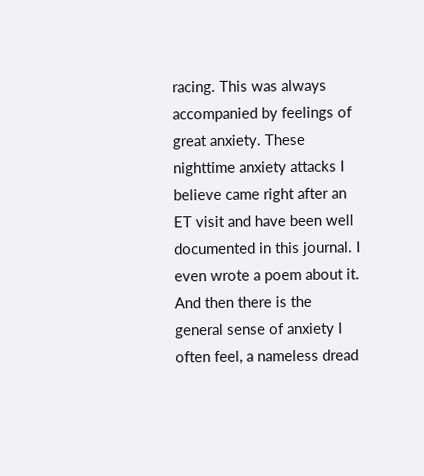racing. This was always accompanied by feelings of great anxiety. These nighttime anxiety attacks I believe came right after an ET visit and have been well documented in this journal. I even wrote a poem about it. And then there is the general sense of anxiety I often feel, a nameless dread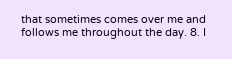that sometimes comes over me and follows me throughout the day. 8. I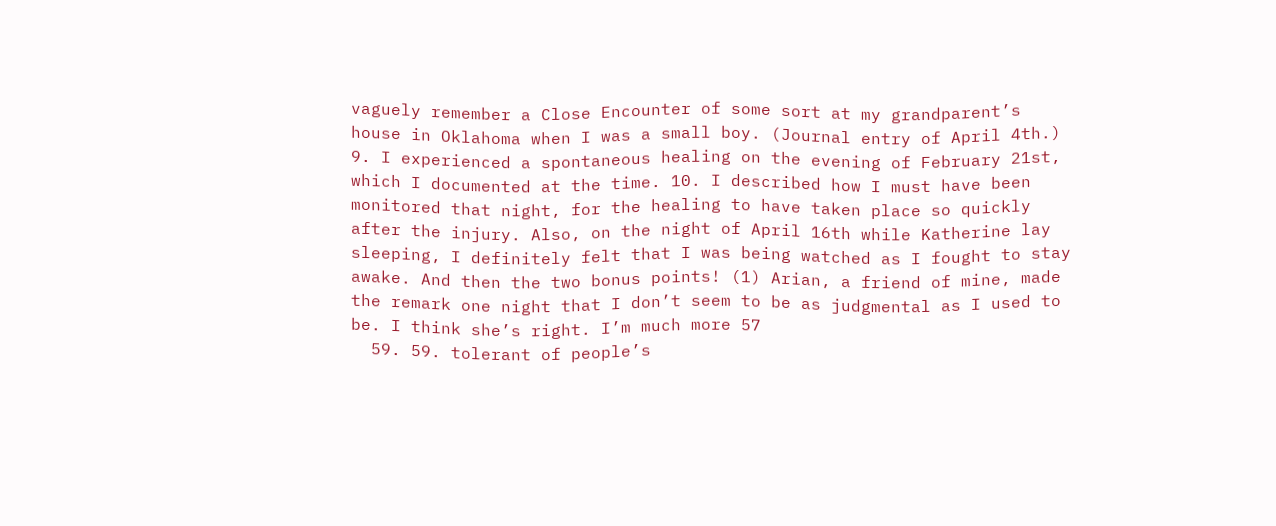vaguely remember a Close Encounter of some sort at my grandparent’s house in Oklahoma when I was a small boy. (Journal entry of April 4th.) 9. I experienced a spontaneous healing on the evening of February 21st, which I documented at the time. 10. I described how I must have been monitored that night, for the healing to have taken place so quickly after the injury. Also, on the night of April 16th while Katherine lay sleeping, I definitely felt that I was being watched as I fought to stay awake. And then the two bonus points! (1) Arian, a friend of mine, made the remark one night that I don’t seem to be as judgmental as I used to be. I think she’s right. I’m much more 57
  59. 59. tolerant of people’s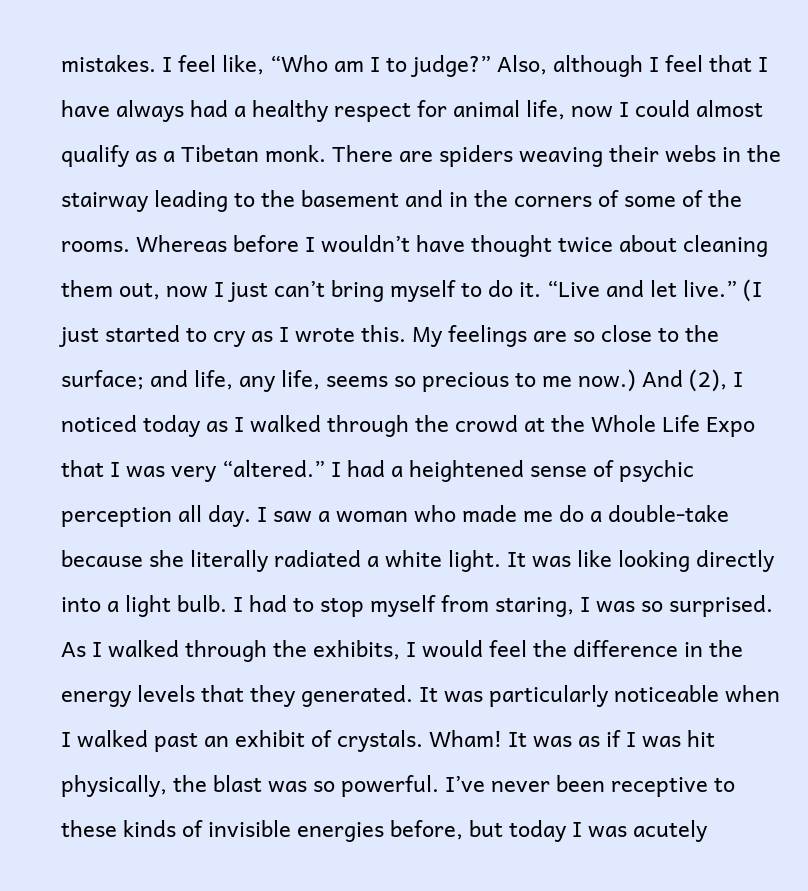mistakes. I feel like, “Who am I to judge?” Also, although I feel that I have always had a healthy respect for animal life, now I could almost qualify as a Tibetan monk. There are spiders weaving their webs in the stairway leading to the basement and in the corners of some of the rooms. Whereas before I wouldn’t have thought twice about cleaning them out, now I just can’t bring myself to do it. “Live and let live.” (I just started to cry as I wrote this. My feelings are so close to the surface; and life, any life, seems so precious to me now.) And (2), I noticed today as I walked through the crowd at the Whole Life Expo that I was very “altered.” I had a heightened sense of psychic perception all day. I saw a woman who made me do a double-take because she literally radiated a white light. It was like looking directly into a light bulb. I had to stop myself from staring, I was so surprised. As I walked through the exhibits, I would feel the difference in the energy levels that they generated. It was particularly noticeable when I walked past an exhibit of crystals. Wham! It was as if I was hit physically, the blast was so powerful. I’ve never been receptive to these kinds of invisible energies before, but today I was acutely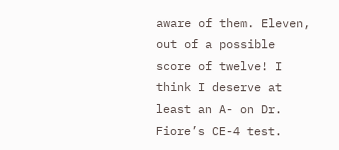aware of them. Eleven, out of a possible score of twelve! I think I deserve at least an A- on Dr. Fiore’s CE-4 test.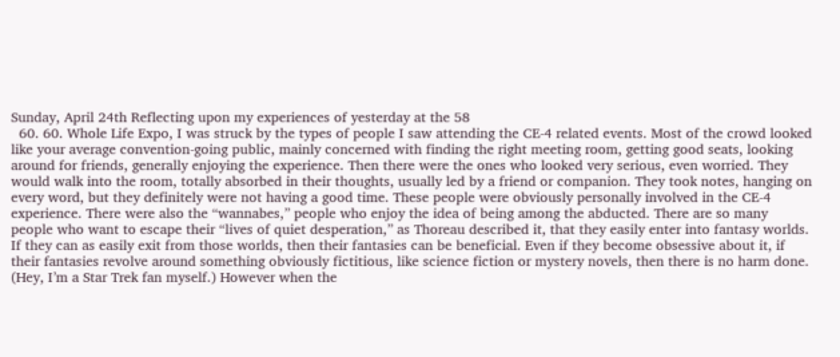Sunday, April 24th Reflecting upon my experiences of yesterday at the 58
  60. 60. Whole Life Expo, I was struck by the types of people I saw attending the CE-4 related events. Most of the crowd looked like your average convention-going public, mainly concerned with finding the right meeting room, getting good seats, looking around for friends, generally enjoying the experience. Then there were the ones who looked very serious, even worried. They would walk into the room, totally absorbed in their thoughts, usually led by a friend or companion. They took notes, hanging on every word, but they definitely were not having a good time. These people were obviously personally involved in the CE-4 experience. There were also the “wannabes,” people who enjoy the idea of being among the abducted. There are so many people who want to escape their “lives of quiet desperation,” as Thoreau described it, that they easily enter into fantasy worlds. If they can as easily exit from those worlds, then their fantasies can be beneficial. Even if they become obsessive about it, if their fantasies revolve around something obviously fictitious, like science fiction or mystery novels, then there is no harm done. (Hey, I’m a Star Trek fan myself.) However when the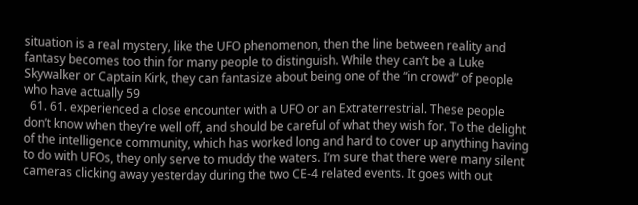situation is a real mystery, like the UFO phenomenon, then the line between reality and fantasy becomes too thin for many people to distinguish. While they can’t be a Luke Skywalker or Captain Kirk, they can fantasize about being one of the “in crowd” of people who have actually 59
  61. 61. experienced a close encounter with a UFO or an Extraterrestrial. These people don’t know when they’re well off, and should be careful of what they wish for. To the delight of the intelligence community, which has worked long and hard to cover up anything having to do with UFOs, they only serve to muddy the waters. I’m sure that there were many silent cameras clicking away yesterday during the two CE-4 related events. It goes with out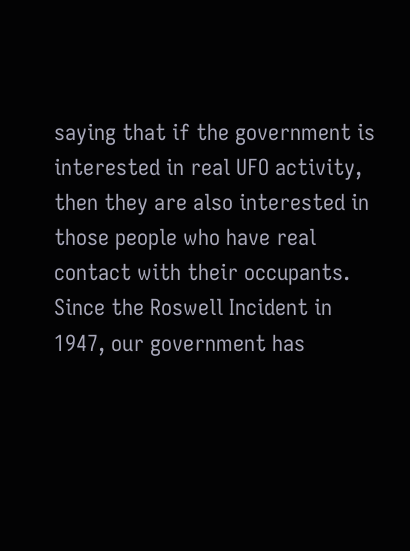saying that if the government is interested in real UFO activity, then they are also interested in those people who have real contact with their occupants. Since the Roswell Incident in 1947, our government has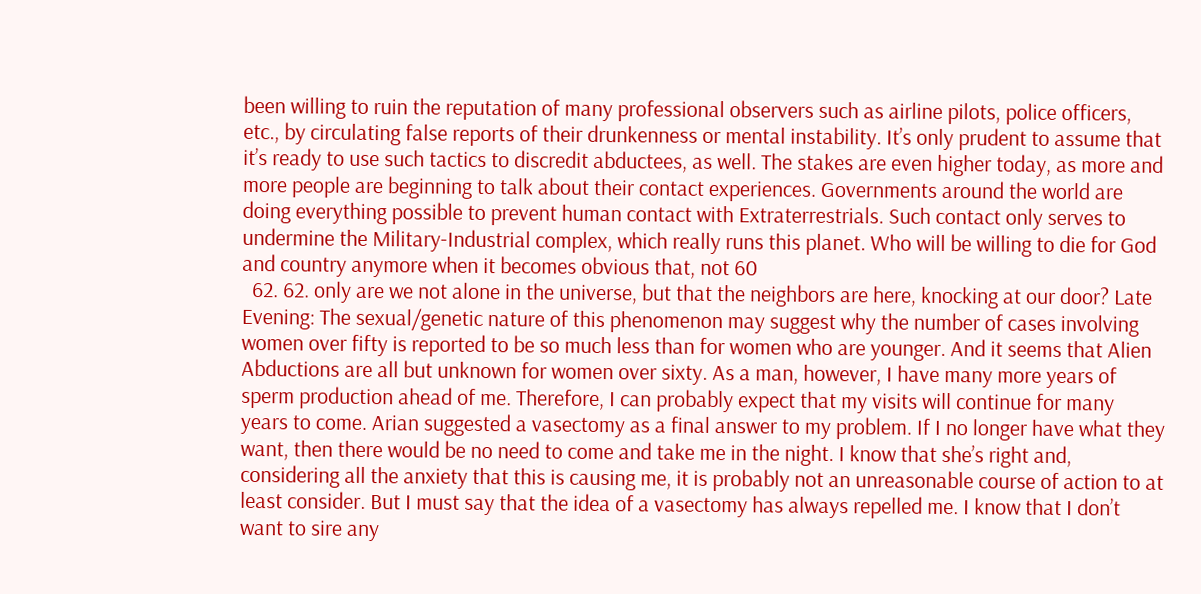been willing to ruin the reputation of many professional observers such as airline pilots, police officers, etc., by circulating false reports of their drunkenness or mental instability. It’s only prudent to assume that it’s ready to use such tactics to discredit abductees, as well. The stakes are even higher today, as more and more people are beginning to talk about their contact experiences. Governments around the world are doing everything possible to prevent human contact with Extraterrestrials. Such contact only serves to undermine the Military-Industrial complex, which really runs this planet. Who will be willing to die for God and country anymore when it becomes obvious that, not 60
  62. 62. only are we not alone in the universe, but that the neighbors are here, knocking at our door? Late Evening: The sexual/genetic nature of this phenomenon may suggest why the number of cases involving women over fifty is reported to be so much less than for women who are younger. And it seems that Alien Abductions are all but unknown for women over sixty. As a man, however, I have many more years of sperm production ahead of me. Therefore, I can probably expect that my visits will continue for many years to come. Arian suggested a vasectomy as a final answer to my problem. If I no longer have what they want, then there would be no need to come and take me in the night. I know that she’s right and, considering all the anxiety that this is causing me, it is probably not an unreasonable course of action to at least consider. But I must say that the idea of a vasectomy has always repelled me. I know that I don’t want to sire any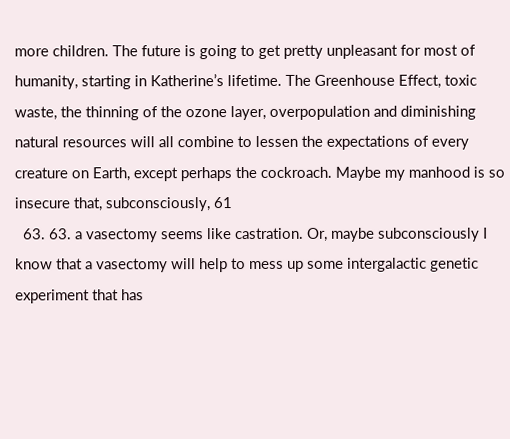more children. The future is going to get pretty unpleasant for most of humanity, starting in Katherine’s lifetime. The Greenhouse Effect, toxic waste, the thinning of the ozone layer, overpopulation and diminishing natural resources will all combine to lessen the expectations of every creature on Earth, except perhaps the cockroach. Maybe my manhood is so insecure that, subconsciously, 61
  63. 63. a vasectomy seems like castration. Or, maybe subconsciously I know that a vasectomy will help to mess up some intergalactic genetic experiment that has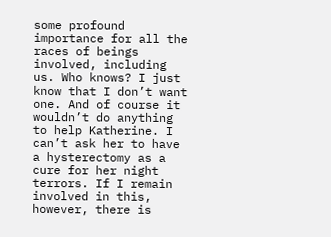some profound importance for all the races of beings involved, including us. Who knows? I just know that I don’t want one. And of course it wouldn’t do anything to help Katherine. I can’t ask her to have a hysterectomy as a cure for her night terrors. If I remain involved in this, however, there is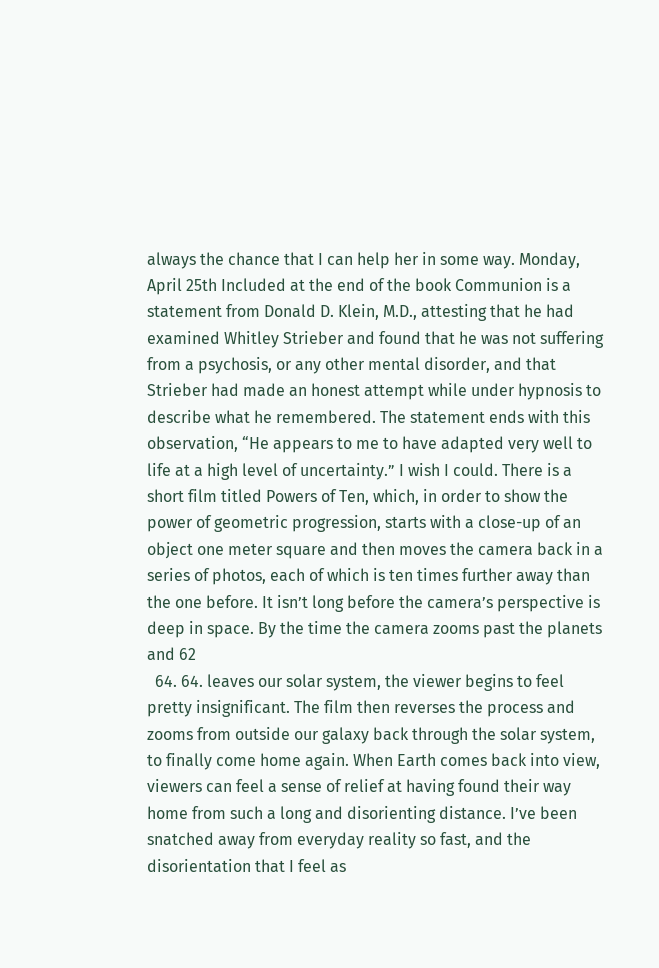always the chance that I can help her in some way. Monday, April 25th Included at the end of the book Communion is a statement from Donald D. Klein, M.D., attesting that he had examined Whitley Strieber and found that he was not suffering from a psychosis, or any other mental disorder, and that Strieber had made an honest attempt while under hypnosis to describe what he remembered. The statement ends with this observation, “He appears to me to have adapted very well to life at a high level of uncertainty.” I wish I could. There is a short film titled Powers of Ten, which, in order to show the power of geometric progression, starts with a close-up of an object one meter square and then moves the camera back in a series of photos, each of which is ten times further away than the one before. It isn’t long before the camera’s perspective is deep in space. By the time the camera zooms past the planets and 62
  64. 64. leaves our solar system, the viewer begins to feel pretty insignificant. The film then reverses the process and zooms from outside our galaxy back through the solar system, to finally come home again. When Earth comes back into view, viewers can feel a sense of relief at having found their way home from such a long and disorienting distance. I’ve been snatched away from everyday reality so fast, and the disorientation that I feel as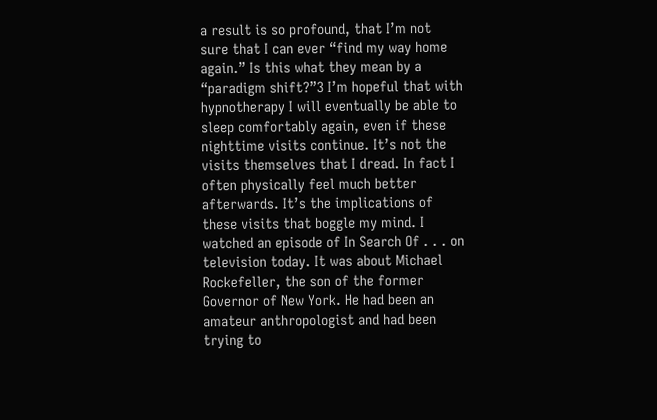a result is so profound, that I’m not sure that I can ever “find my way home again.” Is this what they mean by a “paradigm shift?”3 I’m hopeful that with hypnotherapy I will eventually be able to sleep comfortably again, even if these nighttime visits continue. It’s not the visits themselves that I dread. In fact I often physically feel much better afterwards. It’s the implications of these visits that boggle my mind. I watched an episode of In Search Of . . . on television today. It was about Michael Rockefeller, the son of the former Governor of New York. He had been an amateur anthropologist and had been trying to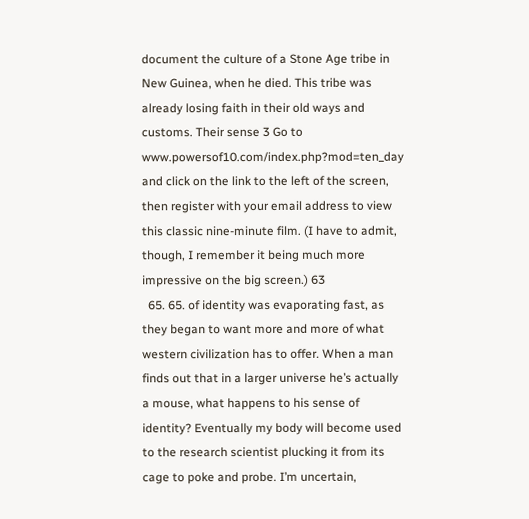document the culture of a Stone Age tribe in New Guinea, when he died. This tribe was already losing faith in their old ways and customs. Their sense 3 Go to www.powersof10.com/index.php?mod=ten_day and click on the link to the left of the screen, then register with your email address to view this classic nine-minute film. (I have to admit, though, I remember it being much more impressive on the big screen.) 63
  65. 65. of identity was evaporating fast, as they began to want more and more of what western civilization has to offer. When a man finds out that in a larger universe he’s actually a mouse, what happens to his sense of identity? Eventually my body will become used to the research scientist plucking it from its cage to poke and probe. I’m uncertain,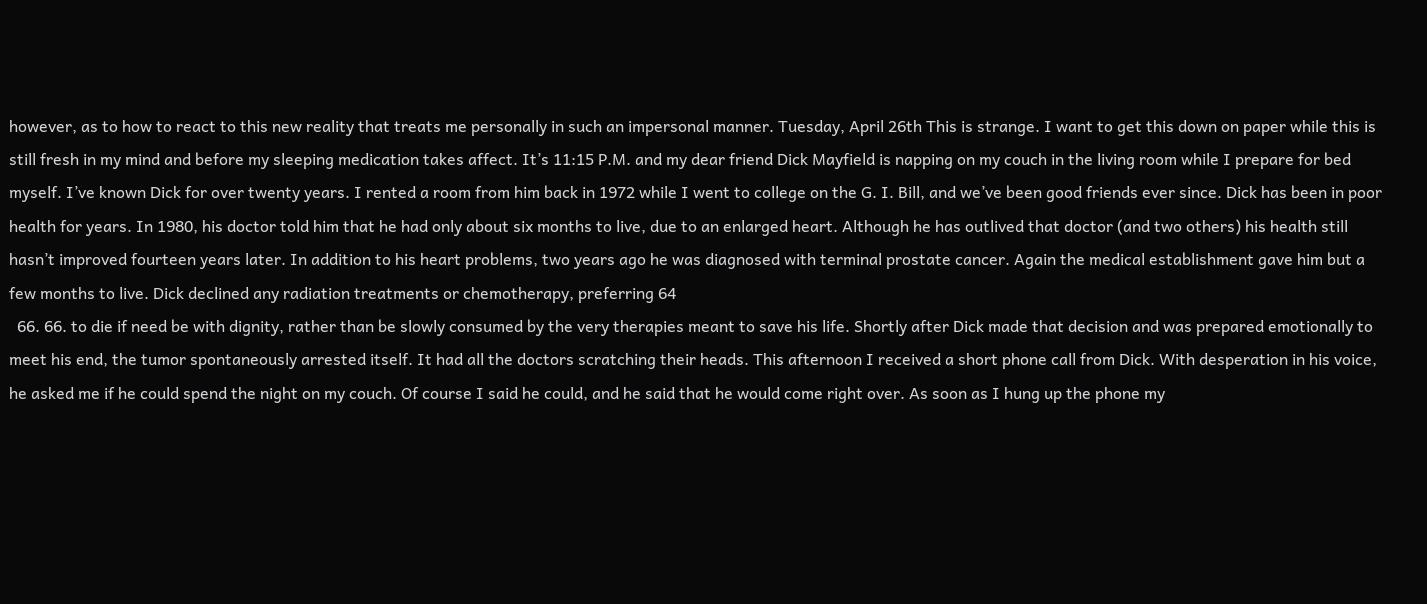however, as to how to react to this new reality that treats me personally in such an impersonal manner. Tuesday, April 26th This is strange. I want to get this down on paper while this is still fresh in my mind and before my sleeping medication takes affect. It’s 11:15 P.M. and my dear friend Dick Mayfield is napping on my couch in the living room while I prepare for bed myself. I’ve known Dick for over twenty years. I rented a room from him back in 1972 while I went to college on the G. I. Bill, and we’ve been good friends ever since. Dick has been in poor health for years. In 1980, his doctor told him that he had only about six months to live, due to an enlarged heart. Although he has outlived that doctor (and two others) his health still hasn’t improved fourteen years later. In addition to his heart problems, two years ago he was diagnosed with terminal prostate cancer. Again the medical establishment gave him but a few months to live. Dick declined any radiation treatments or chemotherapy, preferring 64
  66. 66. to die if need be with dignity, rather than be slowly consumed by the very therapies meant to save his life. Shortly after Dick made that decision and was prepared emotionally to meet his end, the tumor spontaneously arrested itself. It had all the doctors scratching their heads. This afternoon I received a short phone call from Dick. With desperation in his voice, he asked me if he could spend the night on my couch. Of course I said he could, and he said that he would come right over. As soon as I hung up the phone my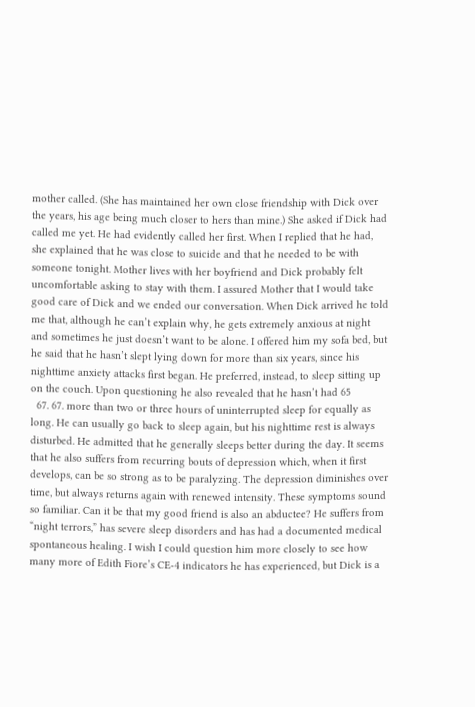mother called. (She has maintained her own close friendship with Dick over the years, his age being much closer to hers than mine.) She asked if Dick had called me yet. He had evidently called her first. When I replied that he had, she explained that he was close to suicide and that he needed to be with someone tonight. Mother lives with her boyfriend and Dick probably felt uncomfortable asking to stay with them. I assured Mother that I would take good care of Dick and we ended our conversation. When Dick arrived he told me that, although he can’t explain why, he gets extremely anxious at night and sometimes he just doesn’t want to be alone. I offered him my sofa bed, but he said that he hasn’t slept lying down for more than six years, since his nighttime anxiety attacks first began. He preferred, instead, to sleep sitting up on the couch. Upon questioning he also revealed that he hasn’t had 65
  67. 67. more than two or three hours of uninterrupted sleep for equally as long. He can usually go back to sleep again, but his nighttime rest is always disturbed. He admitted that he generally sleeps better during the day. It seems that he also suffers from recurring bouts of depression which, when it first develops, can be so strong as to be paralyzing. The depression diminishes over time, but always returns again with renewed intensity. These symptoms sound so familiar. Can it be that my good friend is also an abductee? He suffers from “night terrors,” has severe sleep disorders and has had a documented medical spontaneous healing. I wish I could question him more closely to see how many more of Edith Fiore’s CE-4 indicators he has experienced, but Dick is a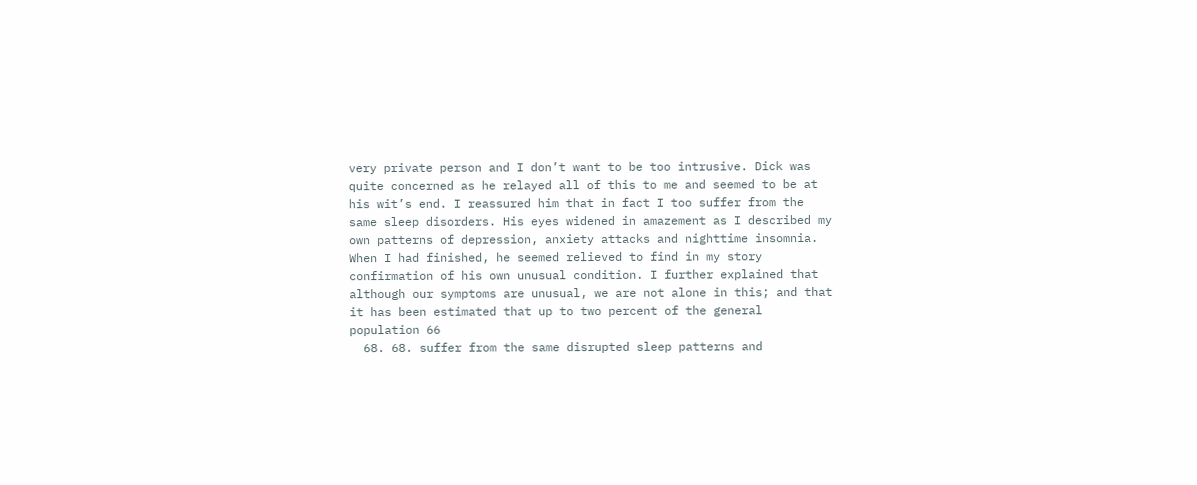very private person and I don’t want to be too intrusive. Dick was quite concerned as he relayed all of this to me and seemed to be at his wit’s end. I reassured him that in fact I too suffer from the same sleep disorders. His eyes widened in amazement as I described my own patterns of depression, anxiety attacks and nighttime insomnia. When I had finished, he seemed relieved to find in my story confirmation of his own unusual condition. I further explained that although our symptoms are unusual, we are not alone in this; and that it has been estimated that up to two percent of the general population 66
  68. 68. suffer from the same disrupted sleep patterns and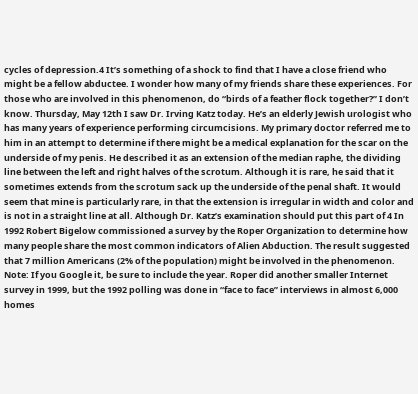cycles of depression.4 It’s something of a shock to find that I have a close friend who might be a fellow abductee. I wonder how many of my friends share these experiences. For those who are involved in this phenomenon, do “birds of a feather flock together?” I don’t know. Thursday, May 12th I saw Dr. Irving Katz today. He’s an elderly Jewish urologist who has many years of experience performing circumcisions. My primary doctor referred me to him in an attempt to determine if there might be a medical explanation for the scar on the underside of my penis. He described it as an extension of the median raphe, the dividing line between the left and right halves of the scrotum. Although it is rare, he said that it sometimes extends from the scrotum sack up the underside of the penal shaft. It would seem that mine is particularly rare, in that the extension is irregular in width and color and is not in a straight line at all. Although Dr. Katz’s examination should put this part of 4 In 1992 Robert Bigelow commissioned a survey by the Roper Organization to determine how many people share the most common indicators of Alien Abduction. The result suggested that 7 million Americans (2% of the population) might be involved in the phenomenon. Note: If you Google it, be sure to include the year. Roper did another smaller Internet survey in 1999, but the 1992 polling was done in “face to face” interviews in almost 6,000 homes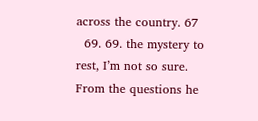across the country. 67
  69. 69. the mystery to rest, I’m not so sure. From the questions he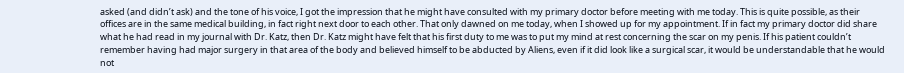asked (and didn’t ask) and the tone of his voice, I got the impression that he might have consulted with my primary doctor before meeting with me today. This is quite possible, as their offices are in the same medical building, in fact right next door to each other. That only dawned on me today, when I showed up for my appointment. If in fact my primary doctor did share what he had read in my journal with Dr. Katz, then Dr. Katz might have felt that his first duty to me was to put my mind at rest concerning the scar on my penis. If his patient couldn’t remember having had major surgery in that area of the body and believed himself to be abducted by Aliens, even if it did look like a surgical scar, it would be understandable that he would not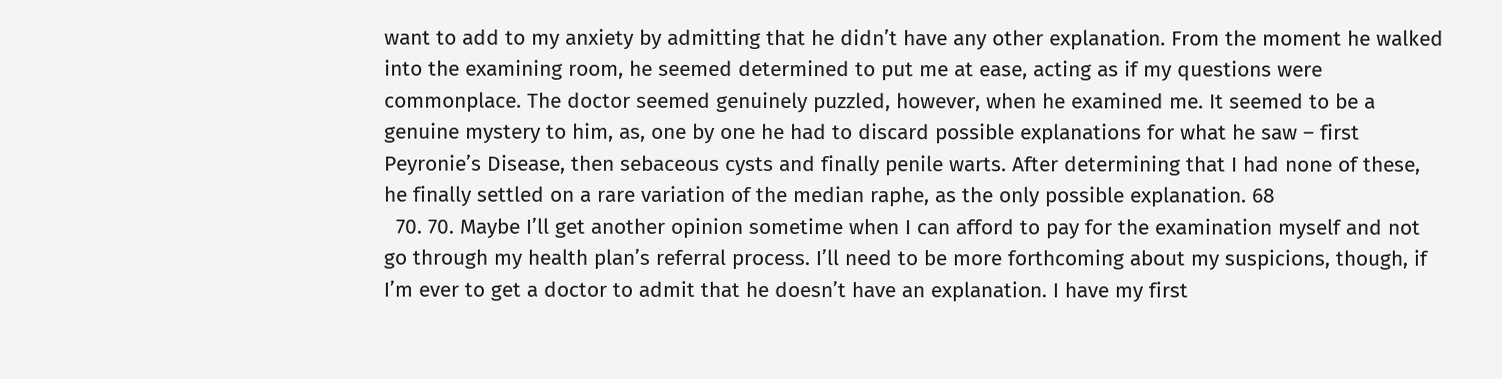want to add to my anxiety by admitting that he didn’t have any other explanation. From the moment he walked into the examining room, he seemed determined to put me at ease, acting as if my questions were commonplace. The doctor seemed genuinely puzzled, however, when he examined me. It seemed to be a genuine mystery to him, as, one by one he had to discard possible explanations for what he saw – first Peyronie’s Disease, then sebaceous cysts and finally penile warts. After determining that I had none of these, he finally settled on a rare variation of the median raphe, as the only possible explanation. 68
  70. 70. Maybe I’ll get another opinion sometime when I can afford to pay for the examination myself and not go through my health plan’s referral process. I’ll need to be more forthcoming about my suspicions, though, if I’m ever to get a doctor to admit that he doesn’t have an explanation. I have my first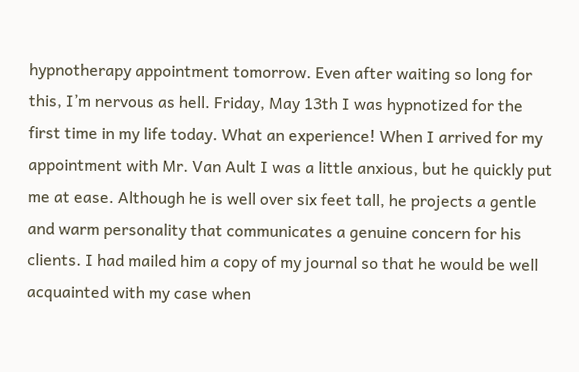hypnotherapy appointment tomorrow. Even after waiting so long for this, I’m nervous as hell. Friday, May 13th I was hypnotized for the first time in my life today. What an experience! When I arrived for my appointment with Mr. Van Ault I was a little anxious, but he quickly put me at ease. Although he is well over six feet tall, he projects a gentle and warm personality that communicates a genuine concern for his clients. I had mailed him a copy of my journal so that he would be well acquainted with my case when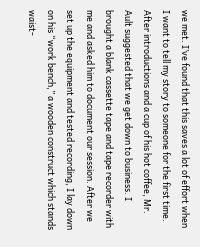we met. I’ve found that this saves a lot of effort when I want to tell my story to someone for the first time. After introductions and a cup of his hot coffee, Mr. Ault suggested that we get down to business. I brought a blank cassette tape and tape recorder with me and asked him to document our session. After we set up the equipment and tested recording, I lay down on his “work bench,” a wooden construct which stands waist-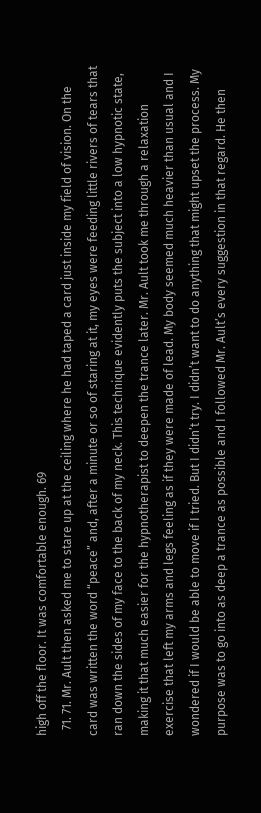high off the floor. It was comfortable enough. 69
  71. 71. Mr. Ault then asked me to stare up at the ceiling where he had taped a card just inside my field of vision. On the card was written the word “peace” and, after a minute or so of staring at it, my eyes were feeding little rivers of tears that ran down the sides of my face to the back of my neck. This technique evidently puts the subject into a low hypnotic state, making it that much easier for the hypnotherapist to deepen the trance later. Mr. Ault took me through a relaxation exercise that left my arms and legs feeling as if they were made of lead. My body seemed much heavier than usual and I wondered if I would be able to move if I tried. But I didn’t try. I didn’t want to do anything that might upset the process. My purpose was to go into as deep a trance as possible and I followed Mr. Ault’s every suggestion in that regard. He then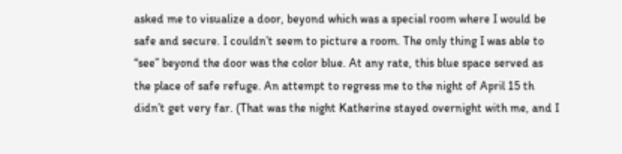asked me to visualize a door, beyond which was a special room where I would be safe and secure. I couldn’t seem to picture a room. The only thing I was able to “see” beyond the door was the color blue. At any rate, this blue space served as the place of safe refuge. An attempt to regress me to the night of April 15 th didn’t get very far. (That was the night Katherine stayed overnight with me, and I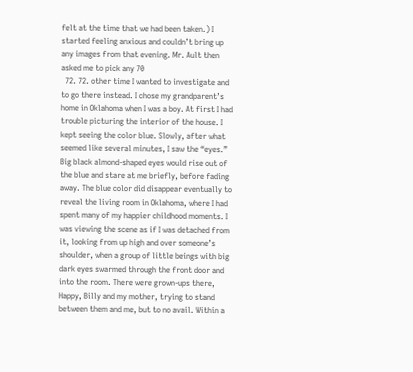felt at the time that we had been taken.) I started feeling anxious and couldn’t bring up any images from that evening. Mr. Ault then asked me to pick any 70
  72. 72. other time I wanted to investigate and to go there instead. I chose my grandparent’s home in Oklahoma when I was a boy. At first I had trouble picturing the interior of the house. I kept seeing the color blue. Slowly, after what seemed like several minutes, I saw the “eyes.” Big black almond-shaped eyes would rise out of the blue and stare at me briefly, before fading away. The blue color did disappear eventually to reveal the living room in Oklahoma, where I had spent many of my happier childhood moments. I was viewing the scene as if I was detached from it, looking from up high and over someone’s shoulder, when a group of little beings with big dark eyes swarmed through the front door and into the room. There were grown-ups there, Happy, Billy and my mother, trying to stand between them and me, but to no avail. Within a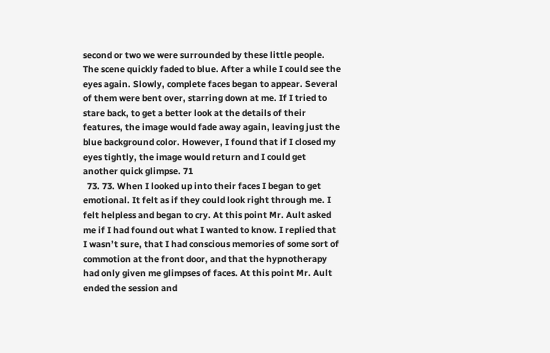second or two we were surrounded by these little people. The scene quickly faded to blue. After a while I could see the eyes again. Slowly, complete faces began to appear. Several of them were bent over, starring down at me. If I tried to stare back, to get a better look at the details of their features, the image would fade away again, leaving just the blue background color. However, I found that if I closed my eyes tightly, the image would return and I could get another quick glimpse. 71
  73. 73. When I looked up into their faces I began to get emotional. It felt as if they could look right through me. I felt helpless and began to cry. At this point Mr. Ault asked me if I had found out what I wanted to know. I replied that I wasn’t sure, that I had conscious memories of some sort of commotion at the front door, and that the hypnotherapy had only given me glimpses of faces. At this point Mr. Ault ended the session and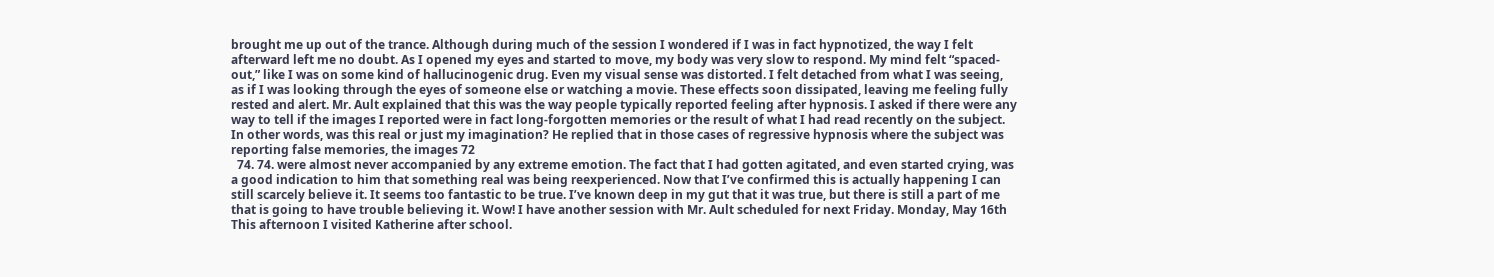brought me up out of the trance. Although during much of the session I wondered if I was in fact hypnotized, the way I felt afterward left me no doubt. As I opened my eyes and started to move, my body was very slow to respond. My mind felt “spaced-out,” like I was on some kind of hallucinogenic drug. Even my visual sense was distorted. I felt detached from what I was seeing, as if I was looking through the eyes of someone else or watching a movie. These effects soon dissipated, leaving me feeling fully rested and alert. Mr. Ault explained that this was the way people typically reported feeling after hypnosis. I asked if there were any way to tell if the images I reported were in fact long-forgotten memories or the result of what I had read recently on the subject. In other words, was this real or just my imagination? He replied that in those cases of regressive hypnosis where the subject was reporting false memories, the images 72
  74. 74. were almost never accompanied by any extreme emotion. The fact that I had gotten agitated, and even started crying, was a good indication to him that something real was being reexperienced. Now that I’ve confirmed this is actually happening I can still scarcely believe it. It seems too fantastic to be true. I’ve known deep in my gut that it was true, but there is still a part of me that is going to have trouble believing it. Wow! I have another session with Mr. Ault scheduled for next Friday. Monday, May 16th This afternoon I visited Katherine after school.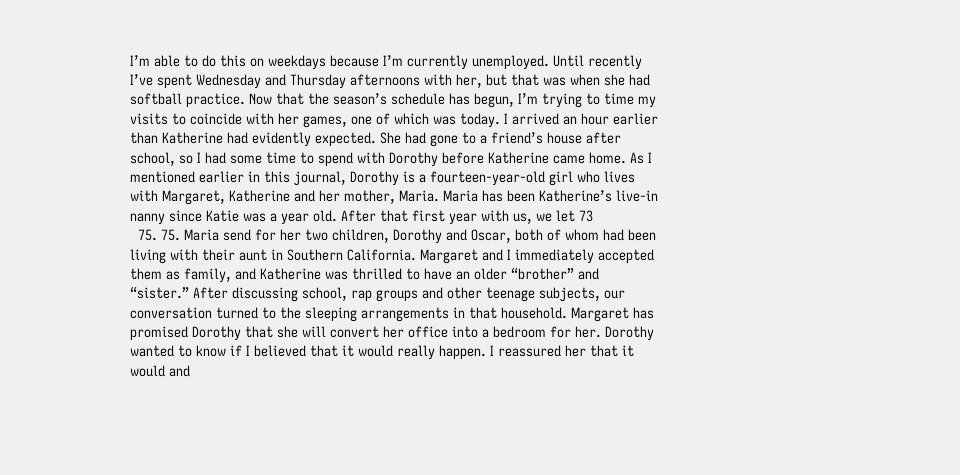I’m able to do this on weekdays because I’m currently unemployed. Until recently I’ve spent Wednesday and Thursday afternoons with her, but that was when she had softball practice. Now that the season’s schedule has begun, I’m trying to time my visits to coincide with her games, one of which was today. I arrived an hour earlier than Katherine had evidently expected. She had gone to a friend’s house after school, so I had some time to spend with Dorothy before Katherine came home. As I mentioned earlier in this journal, Dorothy is a fourteen-year-old girl who lives with Margaret, Katherine and her mother, Maria. Maria has been Katherine’s live-in nanny since Katie was a year old. After that first year with us, we let 73
  75. 75. Maria send for her two children, Dorothy and Oscar, both of whom had been living with their aunt in Southern California. Margaret and I immediately accepted them as family, and Katherine was thrilled to have an older “brother” and “sister.” After discussing school, rap groups and other teenage subjects, our conversation turned to the sleeping arrangements in that household. Margaret has promised Dorothy that she will convert her office into a bedroom for her. Dorothy wanted to know if I believed that it would really happen. I reassured her that it would and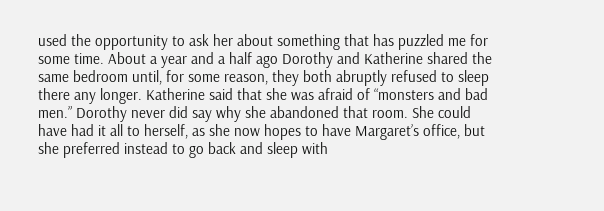used the opportunity to ask her about something that has puzzled me for some time. About a year and a half ago Dorothy and Katherine shared the same bedroom until, for some reason, they both abruptly refused to sleep there any longer. Katherine said that she was afraid of “monsters and bad men.” Dorothy never did say why she abandoned that room. She could have had it all to herself, as she now hopes to have Margaret’s office, but she preferred instead to go back and sleep with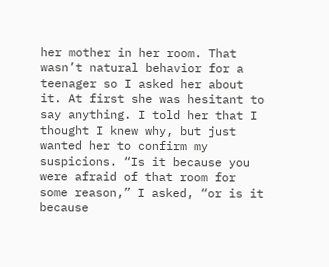her mother in her room. That wasn’t natural behavior for a teenager so I asked her about it. At first she was hesitant to say anything. I told her that I thought I knew why, but just wanted her to confirm my suspicions. “Is it because you were afraid of that room for some reason,” I asked, “or is it because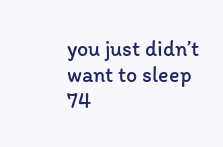you just didn’t want to sleep 74